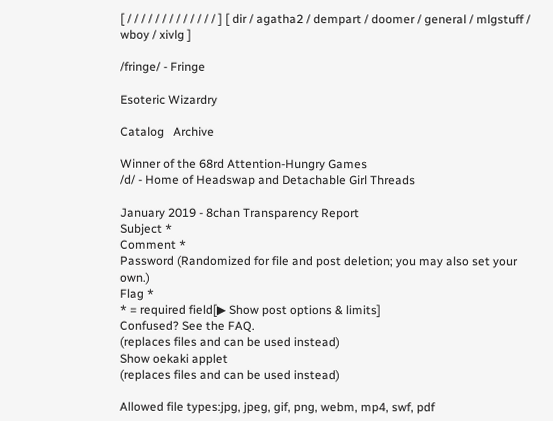[ / / / / / / / / / / / / / ] [ dir / agatha2 / dempart / doomer / general / mlgstuff / wboy / xivlg ]

/fringe/ - Fringe

Esoteric Wizardry

Catalog   Archive

Winner of the 68rd Attention-Hungry Games
/d/ - Home of Headswap and Detachable Girl Threads

January 2019 - 8chan Transparency Report
Subject *
Comment *
Password (Randomized for file and post deletion; you may also set your own.)
Flag *
* = required field[▶ Show post options & limits]
Confused? See the FAQ.
(replaces files and can be used instead)
Show oekaki applet
(replaces files and can be used instead)

Allowed file types:jpg, jpeg, gif, png, webm, mp4, swf, pdf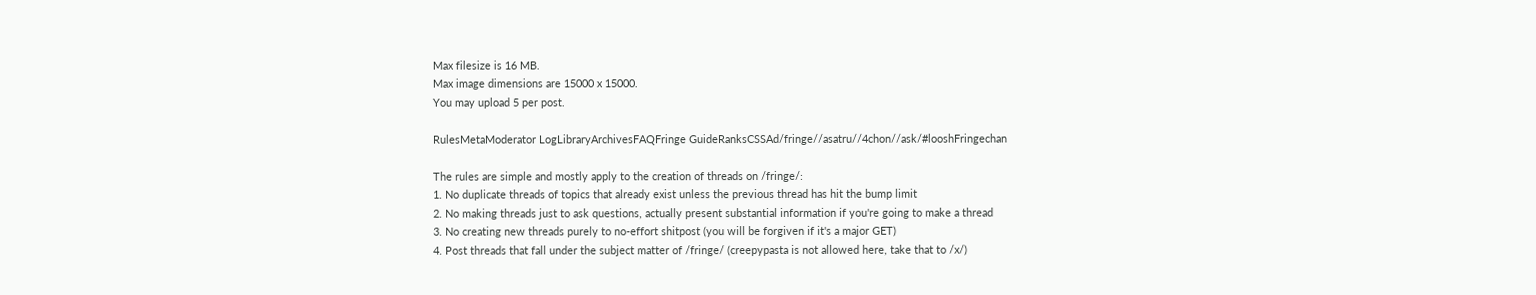Max filesize is 16 MB.
Max image dimensions are 15000 x 15000.
You may upload 5 per post.

RulesMetaModerator LogLibraryArchivesFAQFringe GuideRanksCSSAd/fringe//asatru//4chon//ask/#looshFringechan

The rules are simple and mostly apply to the creation of threads on /fringe/:
1. No duplicate threads of topics that already exist unless the previous thread has hit the bump limit
2. No making threads just to ask questions, actually present substantial information if you're going to make a thread
3. No creating new threads purely to no-effort shitpost (you will be forgiven if it's a major GET)
4. Post threads that fall under the subject matter of /fringe/ (creepypasta is not allowed here, take that to /x/)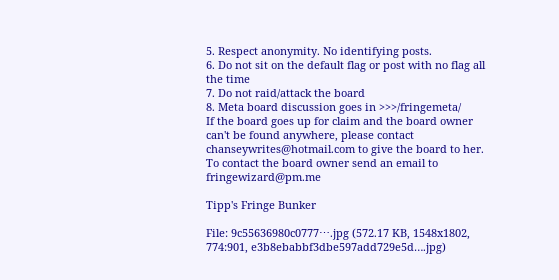5. Respect anonymity. No identifying posts.
6. Do not sit on the default flag or post with no flag all the time
7. Do not raid/attack the board
8. Meta board discussion goes in >>>/fringemeta/
If the board goes up for claim and the board owner can't be found anywhere, please contact chanseywrites@hotmail.com to give the board to her. To contact the board owner send an email to fringewizard@pm.me

Tipp's Fringe Bunker

File: 9c55636980c0777⋯.jpg (572.17 KB, 1548x1802, 774:901, e3b8ebabbf3dbe597add729e5d….jpg)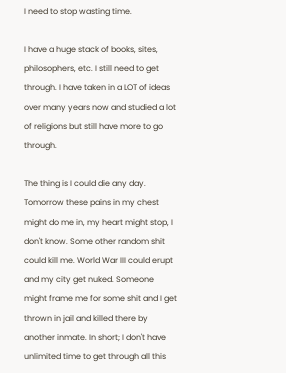I need to stop wasting time.

I have a huge stack of books, sites, philosophers, etc. I still need to get through. I have taken in a LOT of ideas over many years now and studied a lot of religions but still have more to go through.

The thing is I could die any day. Tomorrow these pains in my chest might do me in, my heart might stop, I don't know. Some other random shit could kill me. World War III could erupt and my city get nuked. Someone might frame me for some shit and I get thrown in jail and killed there by another inmate. In short; I don't have unlimited time to get through all this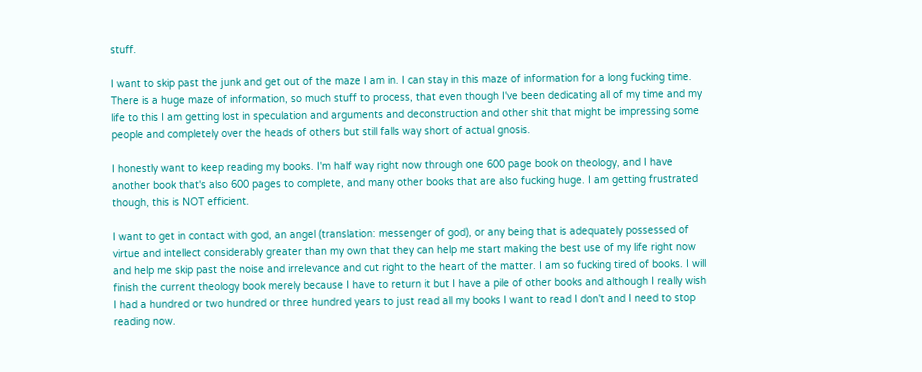stuff.

I want to skip past the junk and get out of the maze I am in. I can stay in this maze of information for a long fucking time. There is a huge maze of information, so much stuff to process, that even though I've been dedicating all of my time and my life to this I am getting lost in speculation and arguments and deconstruction and other shit that might be impressing some people and completely over the heads of others but still falls way short of actual gnosis.

I honestly want to keep reading my books. I'm half way right now through one 600 page book on theology, and I have another book that's also 600 pages to complete, and many other books that are also fucking huge. I am getting frustrated though, this is NOT efficient.

I want to get in contact with god, an angel (translation: messenger of god), or any being that is adequately possessed of virtue and intellect considerably greater than my own that they can help me start making the best use of my life right now and help me skip past the noise and irrelevance and cut right to the heart of the matter. I am so fucking tired of books. I will finish the current theology book merely because I have to return it but I have a pile of other books and although I really wish I had a hundred or two hundred or three hundred years to just read all my books I want to read I don't and I need to stop reading now.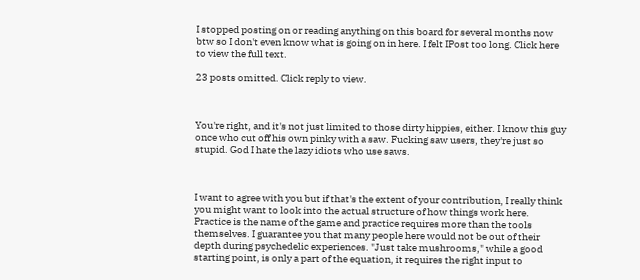I stopped posting on or reading anything on this board for several months now btw so I don't even know what is going on in here. I felt IPost too long. Click here to view the full text.

23 posts omitted. Click reply to view.



You're right, and it's not just limited to those dirty hippies, either. I know this guy once who cut off his own pinky with a saw. Fucking saw users, they're just so stupid. God I hate the lazy idiots who use saws.



I want to agree with you but if that's the extent of your contribution, I really think you might want to look into the actual structure of how things work here. Practice is the name of the game and practice requires more than the tools themselves. I guarantee you that many people here would not be out of their depth during psychedelic experiences. "Just take mushrooms," while a good starting point, is only a part of the equation, it requires the right input to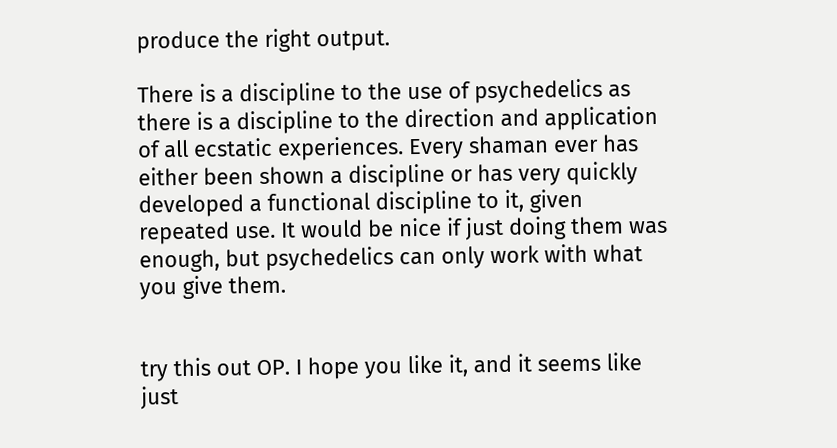produce the right output.

There is a discipline to the use of psychedelics as there is a discipline to the direction and application of all ecstatic experiences. Every shaman ever has either been shown a discipline or has very quickly developed a functional discipline to it, given repeated use. It would be nice if just doing them was enough, but psychedelics can only work with what you give them.


try this out OP. I hope you like it, and it seems like just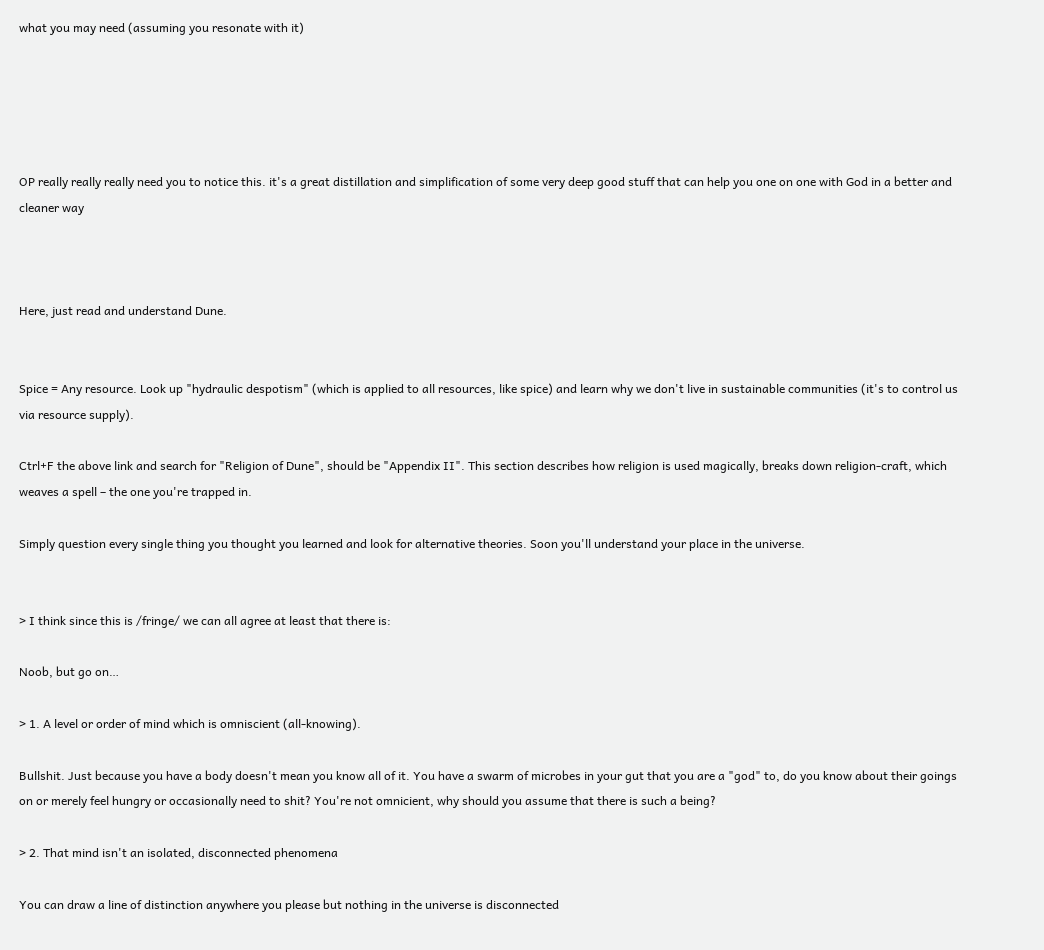what you may need (assuming you resonate with it)





OP really really really need you to notice this. it's a great distillation and simplification of some very deep good stuff that can help you one on one with God in a better and cleaner way



Here, just read and understand Dune.


Spice = Any resource. Look up "hydraulic despotism" (which is applied to all resources, like spice) and learn why we don't live in sustainable communities (it's to control us via resource supply).

Ctrl+F the above link and search for "Religion of Dune", should be "Appendix II". This section describes how religion is used magically, breaks down religion-craft, which weaves a spell – the one you're trapped in.

Simply question every single thing you thought you learned and look for alternative theories. Soon you'll understand your place in the universe.


> I think since this is /fringe/ we can all agree at least that there is:

Noob, but go on…

> 1. A level or order of mind which is omniscient (all-knowing).

Bullshit. Just because you have a body doesn't mean you know all of it. You have a swarm of microbes in your gut that you are a "god" to, do you know about their goings on or merely feel hungry or occasionally need to shit? You're not omnicient, why should you assume that there is such a being?

> 2. That mind isn't an isolated, disconnected phenomena

You can draw a line of distinction anywhere you please but nothing in the universe is disconnected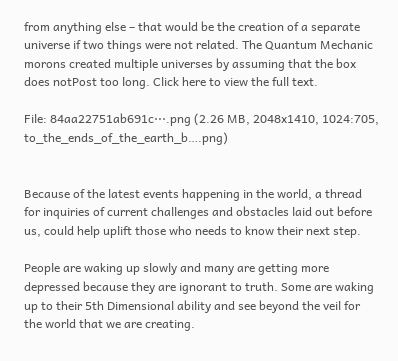from anything else – that would be the creation of a separate universe if two things were not related. The Quantum Mechanic morons created multiple universes by assuming that the box does notPost too long. Click here to view the full text.

File: 84aa22751ab691c⋯.png (2.26 MB, 2048x1410, 1024:705, to_the_ends_of_the_earth_b….png)


Because of the latest events happening in the world, a thread for inquiries of current challenges and obstacles laid out before us, could help uplift those who needs to know their next step.

People are waking up slowly and many are getting more depressed because they are ignorant to truth. Some are waking up to their 5th Dimensional ability and see beyond the veil for the world that we are creating.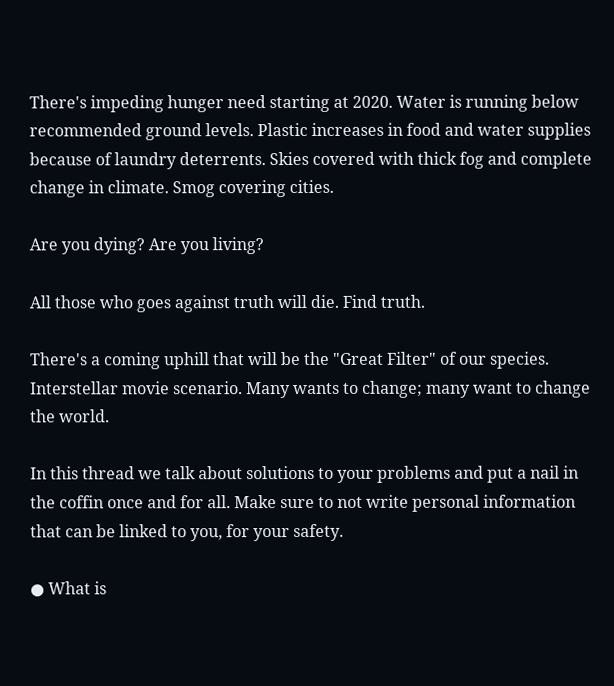There's impeding hunger need starting at 2020. Water is running below recommended ground levels. Plastic increases in food and water supplies because of laundry deterrents. Skies covered with thick fog and complete change in climate. Smog covering cities.

Are you dying? Are you living?

All those who goes against truth will die. Find truth.

There's a coming uphill that will be the "Great Filter" of our species. Interstellar movie scenario. Many wants to change; many want to change the world.

In this thread we talk about solutions to your problems and put a nail in the coffin once and for all. Make sure to not write personal information that can be linked to you, for your safety.

● What is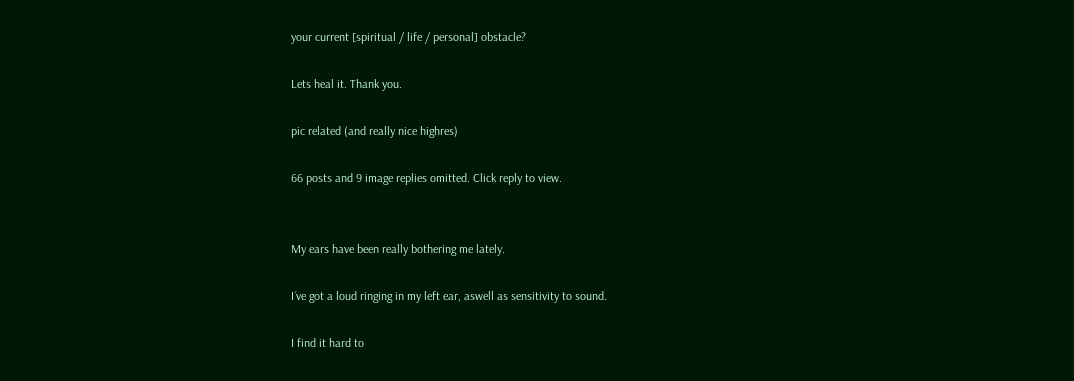your current [spiritual / life / personal] obstacle?

Lets heal it. Thank you.

pic related (and really nice highres)

66 posts and 9 image replies omitted. Click reply to view.


My ears have been really bothering me lately.

I´ve got a loud ringing in my left ear, aswell as sensitivity to sound.

I find it hard to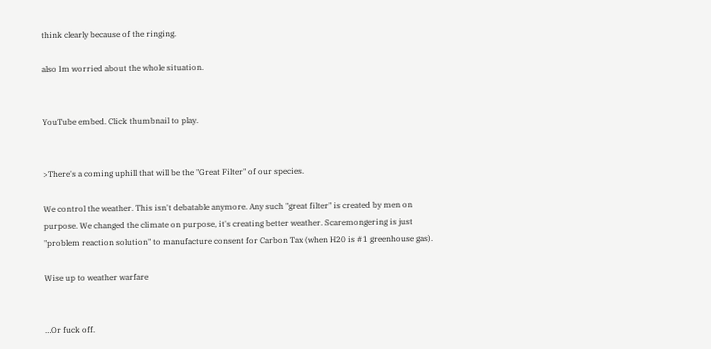think clearly because of the ringing.

also Im worried about the whole situation.


YouTube embed. Click thumbnail to play.


>There's a coming uphill that will be the "Great Filter" of our species.

We control the weather. This isn't debatable anymore. Any such "great filter" is created by men on purpose. We changed the climate on purpose, it's creating better weather. Scaremongering is just "problem reaction solution" to manufacture consent for Carbon Tax (when H20 is #1 greenhouse gas).

Wise up to weather warfare


…Or fuck off.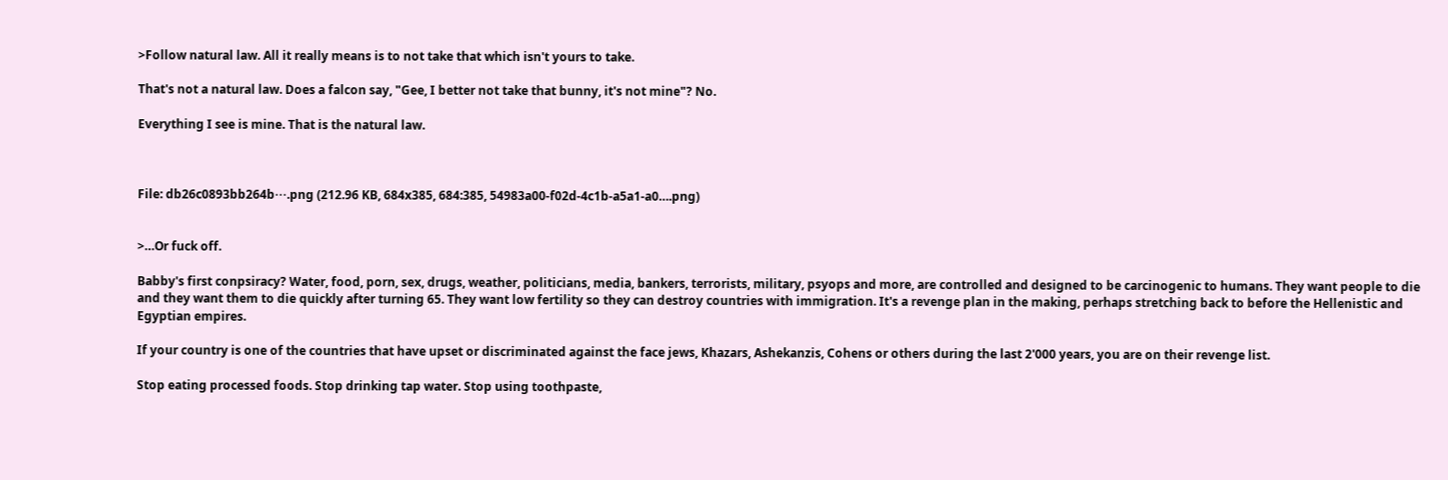>Follow natural law. All it really means is to not take that which isn't yours to take.

That's not a natural law. Does a falcon say, "Gee, I better not take that bunny, it's not mine"? No.

Everything I see is mine. That is the natural law.



File: db26c0893bb264b⋯.png (212.96 KB, 684x385, 684:385, 54983a00-f02d-4c1b-a5a1-a0….png)


>…Or fuck off.

Babby's first conpsiracy? Water, food, porn, sex, drugs, weather, politicians, media, bankers, terrorists, military, psyops and more, are controlled and designed to be carcinogenic to humans. They want people to die and they want them to die quickly after turning 65. They want low fertility so they can destroy countries with immigration. It's a revenge plan in the making, perhaps stretching back to before the Hellenistic and Egyptian empires.

If your country is one of the countries that have upset or discriminated against the face jews, Khazars, Ashekanzis, Cohens or others during the last 2'000 years, you are on their revenge list.

Stop eating processed foods. Stop drinking tap water. Stop using toothpaste,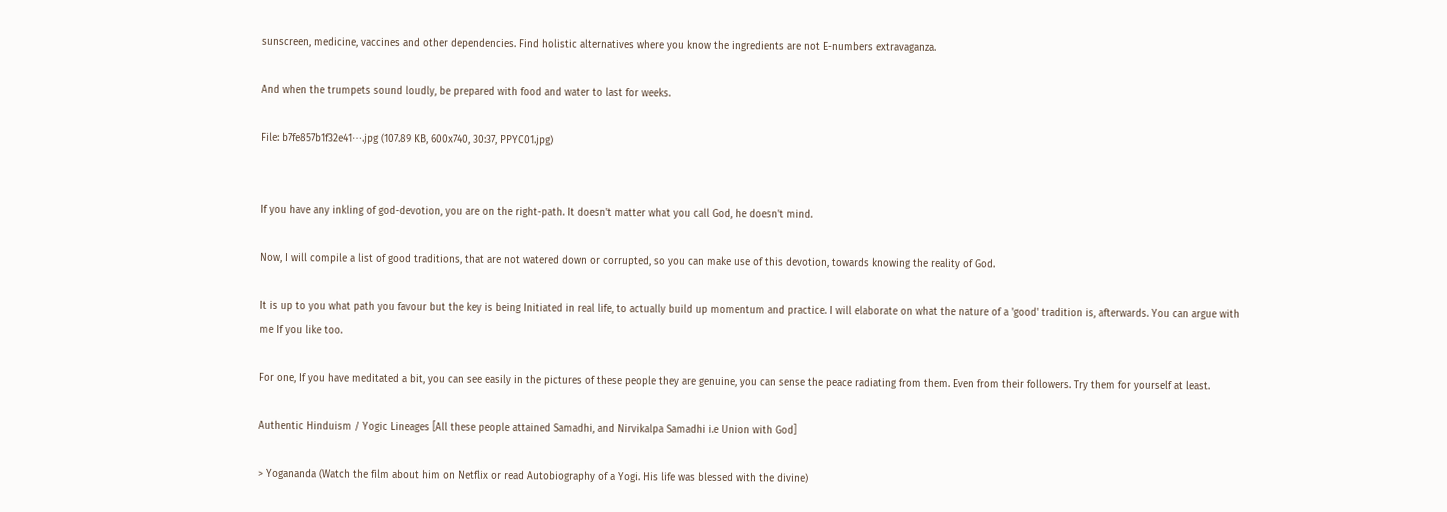sunscreen, medicine, vaccines and other dependencies. Find holistic alternatives where you know the ingredients are not E-numbers extravaganza.

And when the trumpets sound loudly, be prepared with food and water to last for weeks.

File: b7fe857b1f32e41⋯.jpg (107.89 KB, 600x740, 30:37, PPYC01.jpg)


If you have any inkling of god-devotion, you are on the right-path. It doesn't matter what you call God, he doesn't mind.

Now, I will compile a list of good traditions, that are not watered down or corrupted, so you can make use of this devotion, towards knowing the reality of God.

It is up to you what path you favour but the key is being Initiated in real life, to actually build up momentum and practice. I will elaborate on what the nature of a 'good' tradition is, afterwards. You can argue with me If you like too.

For one, If you have meditated a bit, you can see easily in the pictures of these people they are genuine, you can sense the peace radiating from them. Even from their followers. Try them for yourself at least.

Authentic Hinduism / Yogic Lineages [All these people attained Samadhi, and Nirvikalpa Samadhi i.e Union with God]

> Yogananda (Watch the film about him on Netflix or read Autobiography of a Yogi. His life was blessed with the divine)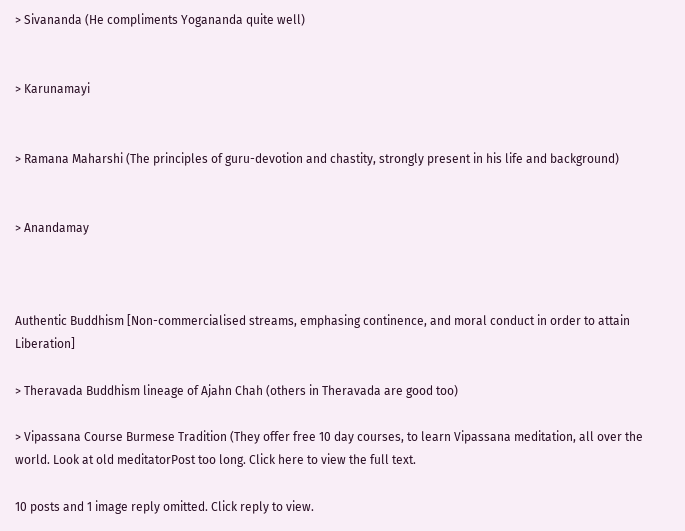> Sivananda (He compliments Yogananda quite well)


> Karunamayi


> Ramana Maharshi (The principles of guru-devotion and chastity, strongly present in his life and background)


> Anandamay



Authentic Buddhism [Non-commercialised streams, emphasing continence, and moral conduct in order to attain Liberation]

> Theravada Buddhism lineage of Ajahn Chah (others in Theravada are good too)

> Vipassana Course Burmese Tradition (They offer free 10 day courses, to learn Vipassana meditation, all over the world. Look at old meditatorPost too long. Click here to view the full text.

10 posts and 1 image reply omitted. Click reply to view.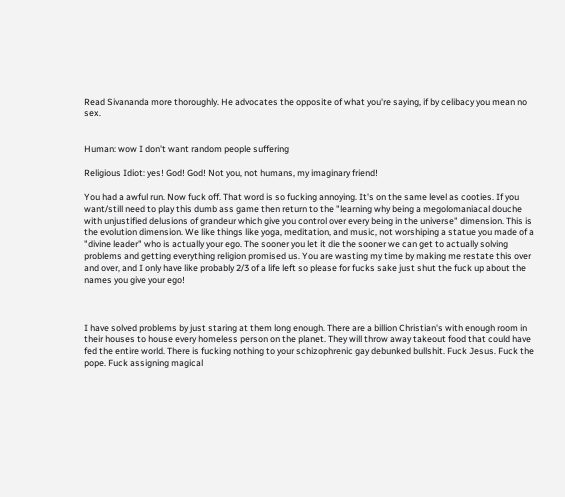Read Sivananda more thoroughly. He advocates the opposite of what you're saying, if by celibacy you mean no sex.


Human: wow I don't want random people suffering

Religious Idiot: yes! God! God! Not you, not humans, my imaginary friend!

You had a awful run. Now fuck off. That word is so fucking annoying. It's on the same level as cooties. If you want/still need to play this dumb ass game then return to the "learning why being a megolomaniacal douche with unjustified delusions of grandeur which give you control over every being in the universe" dimension. This is the evolution dimension. We like things like yoga, meditation, and music, not worshiping a statue you made of a "divine leader" who is actually your ego. The sooner you let it die the sooner we can get to actually solving problems and getting everything religion promised us. You are wasting my time by making me restate this over and over, and I only have like probably 2/3 of a life left so please for fucks sake just shut the fuck up about the names you give your ego!



I have solved problems by just staring at them long enough. There are a billion Christian's with enough room in their houses to house every homeless person on the planet. They will throw away takeout food that could have fed the entire world. There is fucking nothing to your schizophrenic gay debunked bullshit. Fuck Jesus. Fuck the pope. Fuck assigning magical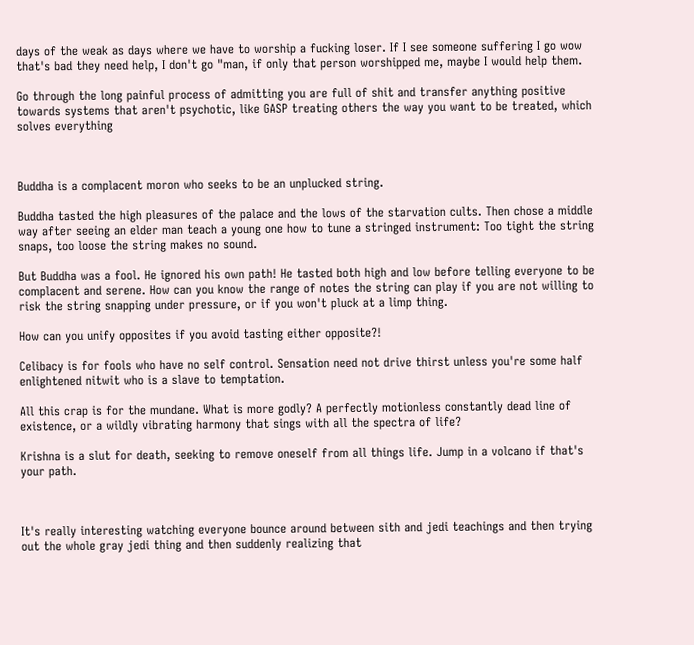days of the weak as days where we have to worship a fucking loser. If I see someone suffering I go wow that's bad they need help, I don't go "man, if only that person worshipped me, maybe I would help them.

Go through the long painful process of admitting you are full of shit and transfer anything positive towards systems that aren't psychotic, like GASP treating others the way you want to be treated, which solves everything



Buddha is a complacent moron who seeks to be an unplucked string.

Buddha tasted the high pleasures of the palace and the lows of the starvation cults. Then chose a middle way after seeing an elder man teach a young one how to tune a stringed instrument: Too tight the string snaps, too loose the string makes no sound.

But Buddha was a fool. He ignored his own path! He tasted both high and low before telling everyone to be complacent and serene. How can you know the range of notes the string can play if you are not willing to risk the string snapping under pressure, or if you won't pluck at a limp thing.

How can you unify opposites if you avoid tasting either opposite?!

Celibacy is for fools who have no self control. Sensation need not drive thirst unless you're some half enlightened nitwit who is a slave to temptation.

All this crap is for the mundane. What is more godly? A perfectly motionless constantly dead line of existence, or a wildly vibrating harmony that sings with all the spectra of life?

Krishna is a slut for death, seeking to remove oneself from all things life. Jump in a volcano if that's your path.



It's really interesting watching everyone bounce around between sith and jedi teachings and then trying out the whole gray jedi thing and then suddenly realizing that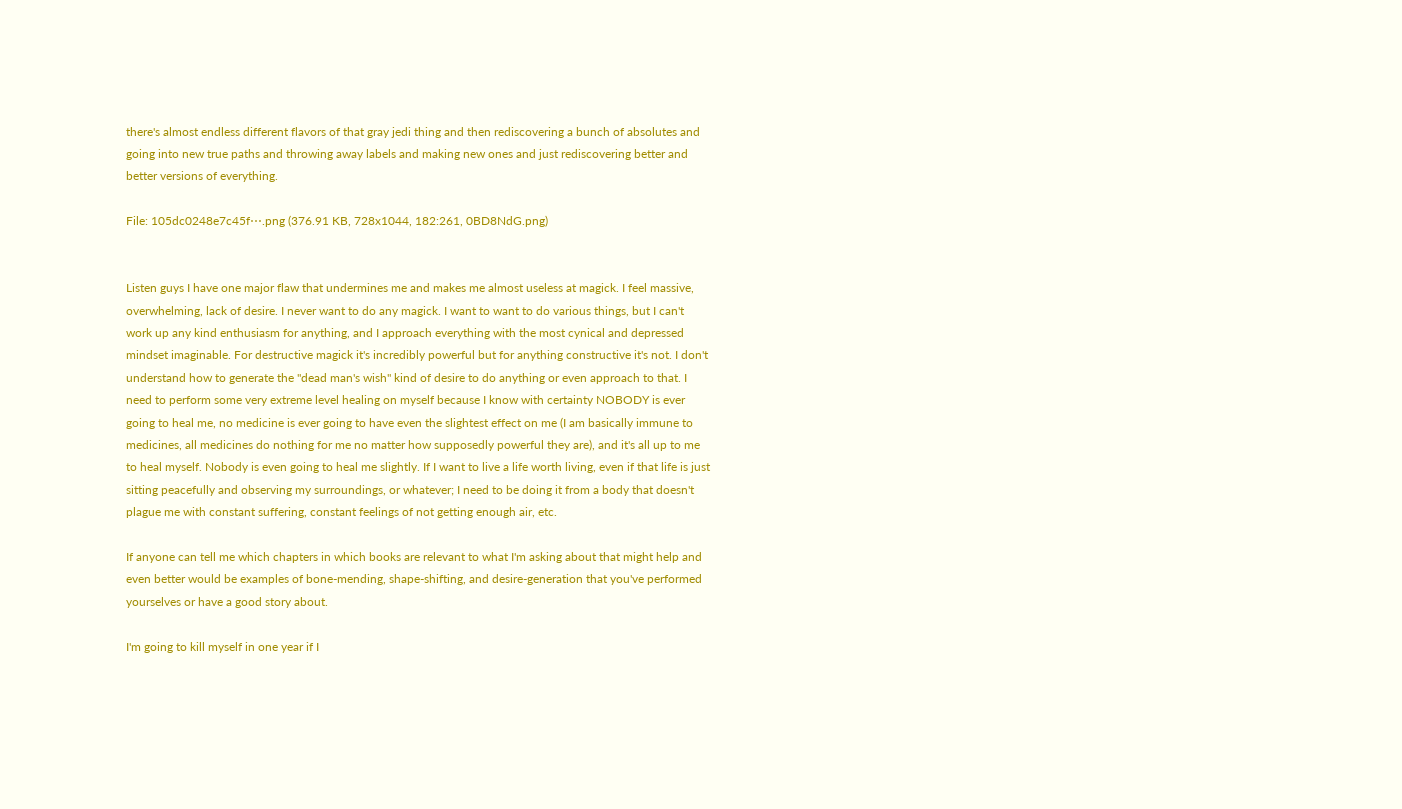there's almost endless different flavors of that gray jedi thing and then rediscovering a bunch of absolutes and going into new true paths and throwing away labels and making new ones and just rediscovering better and better versions of everything.

File: 105dc0248e7c45f⋯.png (376.91 KB, 728x1044, 182:261, 0BD8NdG.png)


Listen guys I have one major flaw that undermines me and makes me almost useless at magick. I feel massive, overwhelming, lack of desire. I never want to do any magick. I want to want to do various things, but I can't work up any kind enthusiasm for anything, and I approach everything with the most cynical and depressed mindset imaginable. For destructive magick it's incredibly powerful but for anything constructive it's not. I don't understand how to generate the "dead man's wish" kind of desire to do anything or even approach to that. I need to perform some very extreme level healing on myself because I know with certainty NOBODY is ever going to heal me, no medicine is ever going to have even the slightest effect on me (I am basically immune to medicines, all medicines do nothing for me no matter how supposedly powerful they are), and it's all up to me to heal myself. Nobody is even going to heal me slightly. If I want to live a life worth living, even if that life is just sitting peacefully and observing my surroundings, or whatever; I need to be doing it from a body that doesn't plague me with constant suffering, constant feelings of not getting enough air, etc.

If anyone can tell me which chapters in which books are relevant to what I'm asking about that might help and even better would be examples of bone-mending, shape-shifting, and desire-generation that you've performed yourselves or have a good story about.

I'm going to kill myself in one year if I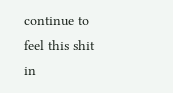continue to feel this shit in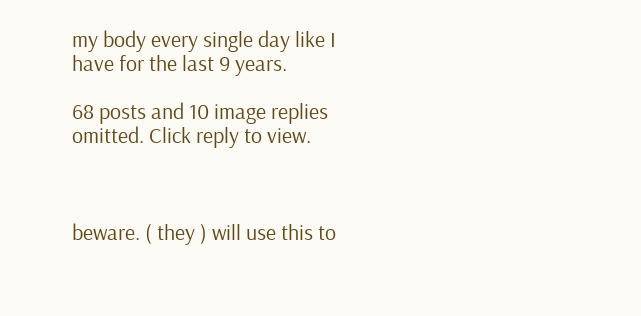my body every single day like I have for the last 9 years.

68 posts and 10 image replies omitted. Click reply to view.



beware. ( they ) will use this to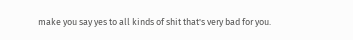make you say yes to all kinds of shit that's very bad for you.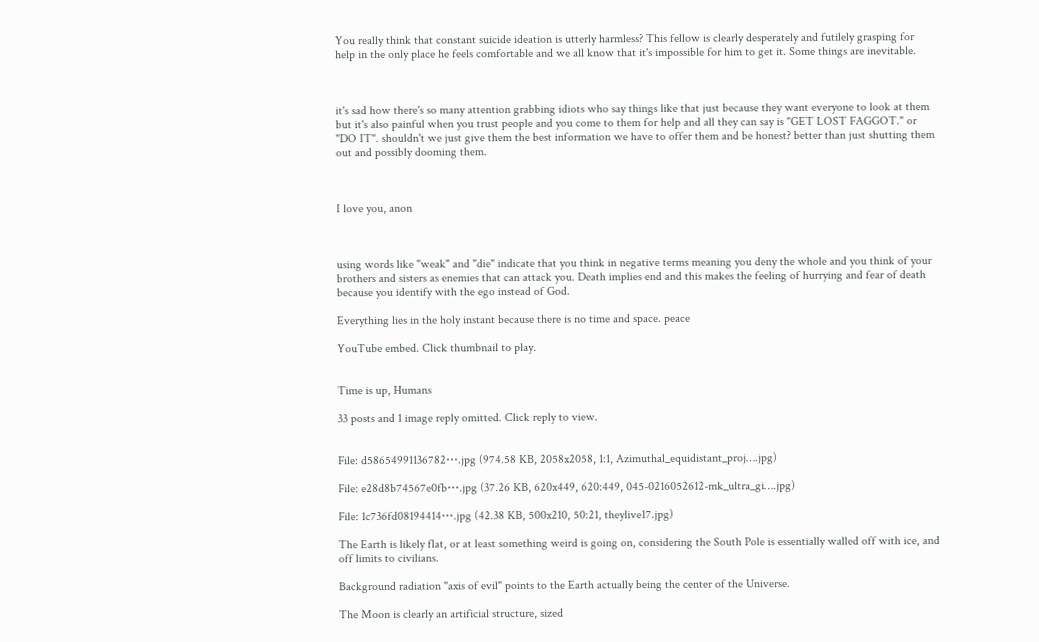You really think that constant suicide ideation is utterly harmless? This fellow is clearly desperately and futilely grasping for help in the only place he feels comfortable and we all know that it's impossible for him to get it. Some things are inevitable.



it's sad how there's so many attention grabbing idiots who say things like that just because they want everyone to look at them but it's also painful when you trust people and you come to them for help and all they can say is "GET LOST FAGGOT." or "DO IT". shouldn't we just give them the best information we have to offer them and be honest? better than just shutting them out and possibly dooming them.



I love you, anon



using words like "weak" and "die" indicate that you think in negative terms meaning you deny the whole and you think of your brothers and sisters as enemies that can attack you. Death implies end and this makes the feeling of hurrying and fear of death because you identify with the ego instead of God.

Everything lies in the holy instant because there is no time and space. peace

YouTube embed. Click thumbnail to play.


Time is up, Humans

33 posts and 1 image reply omitted. Click reply to view.


File: d58654991136782⋯.jpg (974.58 KB, 2058x2058, 1:1, Azimuthal_equidistant_proj….jpg)

File: e28d8b74567e0fb⋯.jpg (37.26 KB, 620x449, 620:449, 045-0216052612-mk_ultra_gi….jpg)

File: 1c736fd08194414⋯.jpg (42.38 KB, 500x210, 50:21, theylive17.jpg)

The Earth is likely flat, or at least something weird is going on, considering the South Pole is essentially walled off with ice, and off limits to civilians.

Background radiation "axis of evil" points to the Earth actually being the center of the Universe.

The Moon is clearly an artificial structure, sized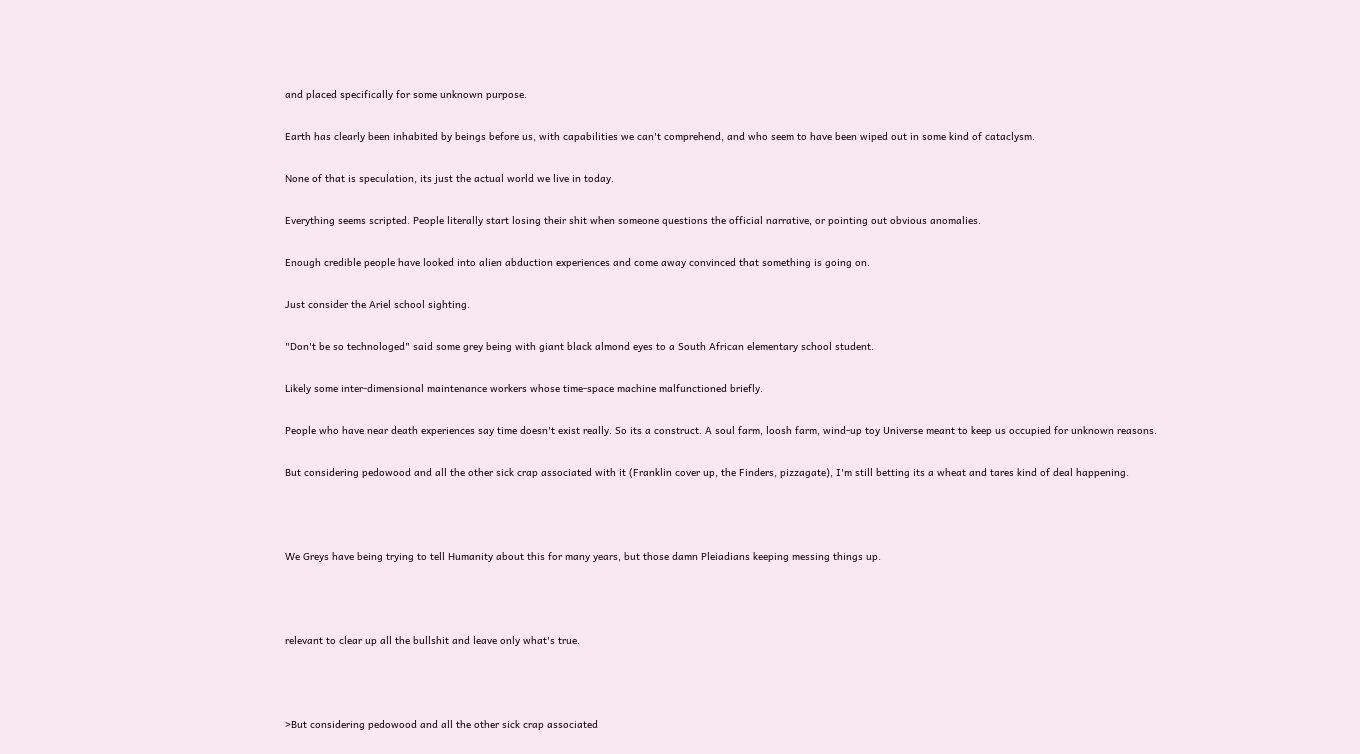and placed specifically for some unknown purpose.

Earth has clearly been inhabited by beings before us, with capabilities we can't comprehend, and who seem to have been wiped out in some kind of cataclysm.

None of that is speculation, its just the actual world we live in today.

Everything seems scripted. People literally start losing their shit when someone questions the official narrative, or pointing out obvious anomalies.

Enough credible people have looked into alien abduction experiences and come away convinced that something is going on.

Just consider the Ariel school sighting.

"Don't be so technologed" said some grey being with giant black almond eyes to a South African elementary school student.

Likely some inter-dimensional maintenance workers whose time-space machine malfunctioned briefly.

People who have near death experiences say time doesn't exist really. So its a construct. A soul farm, loosh farm, wind-up toy Universe meant to keep us occupied for unknown reasons.

But considering pedowood and all the other sick crap associated with it (Franklin cover up, the Finders, pizzagate), I'm still betting its a wheat and tares kind of deal happening.



We Greys have being trying to tell Humanity about this for many years, but those damn Pleiadians keeping messing things up.



relevant to clear up all the bullshit and leave only what's true.



>But considering pedowood and all the other sick crap associated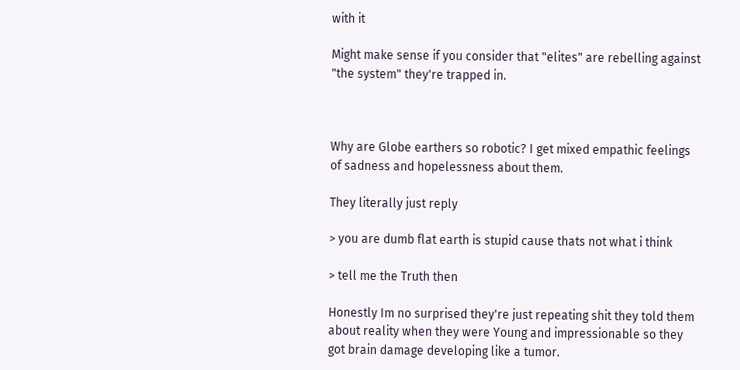with it

Might make sense if you consider that "elites" are rebelling against "the system" they're trapped in.



Why are Globe earthers so robotic? I get mixed empathic feelings of sadness and hopelessness about them.

They literally just reply

> you are dumb flat earth is stupid cause thats not what i think

> tell me the Truth then

Honestly Im no surprised they're just repeating shit they told them about reality when they were Young and impressionable so they got brain damage developing like a tumor.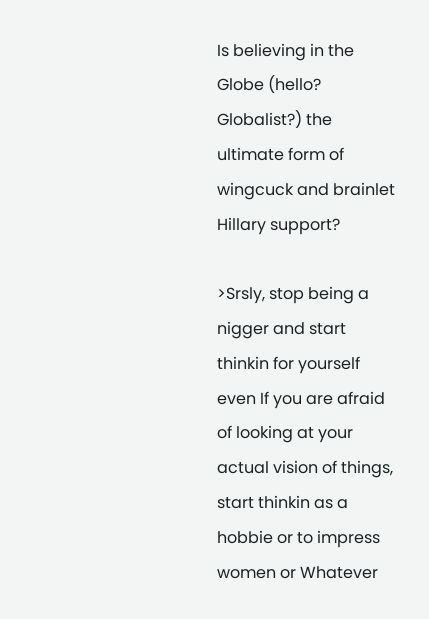Is believing in the Globe (hello? Globalist?) the ultimate form of wingcuck and brainlet Hillary support?

>Srsly, stop being a nigger and start thinkin for yourself even If you are afraid of looking at your actual vision of things, start thinkin as a hobbie or to impress women or Whatever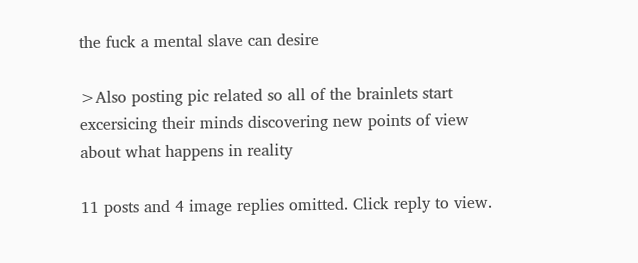the fuck a mental slave can desire

>Also posting pic related so all of the brainlets start excersicing their minds discovering new points of view about what happens in reality

11 posts and 4 image replies omitted. Click reply to view.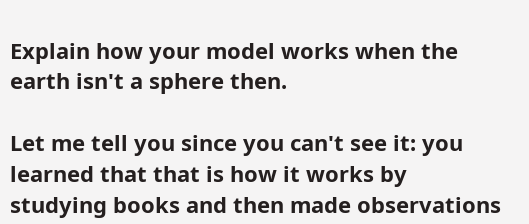Explain how your model works when the earth isn't a sphere then.

Let me tell you since you can't see it: you learned that that is how it works by studying books and then made observations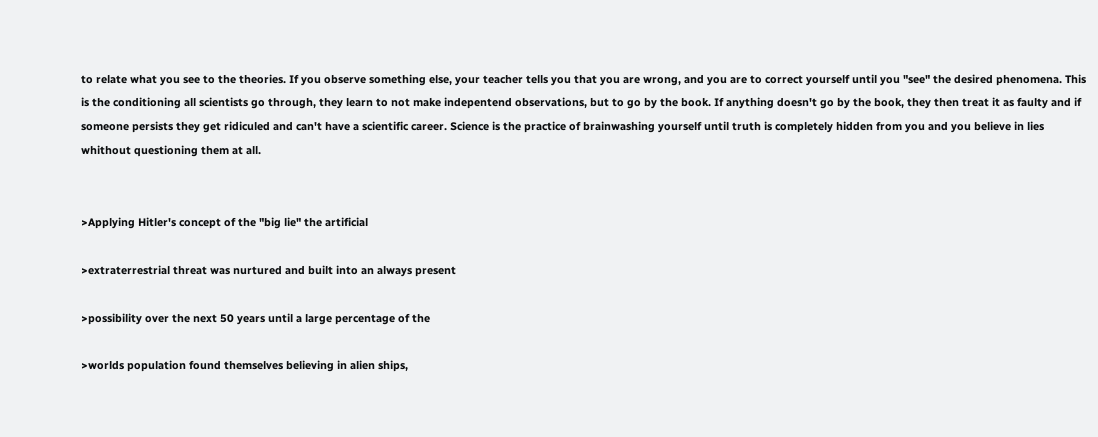to relate what you see to the theories. If you observe something else, your teacher tells you that you are wrong, and you are to correct yourself until you "see" the desired phenomena. This is the conditioning all scientists go through, they learn to not make indepentend observations, but to go by the book. If anything doesn't go by the book, they then treat it as faulty and if someone persists they get ridiculed and can't have a scientific career. Science is the practice of brainwashing yourself until truth is completely hidden from you and you believe in lies whithout questioning them at all.


>Applying Hitler's concept of the "big lie" the artificial

>extraterrestrial threat was nurtured and built into an always present

>possibility over the next 50 years until a large percentage of the

>worlds population found themselves believing in alien ships,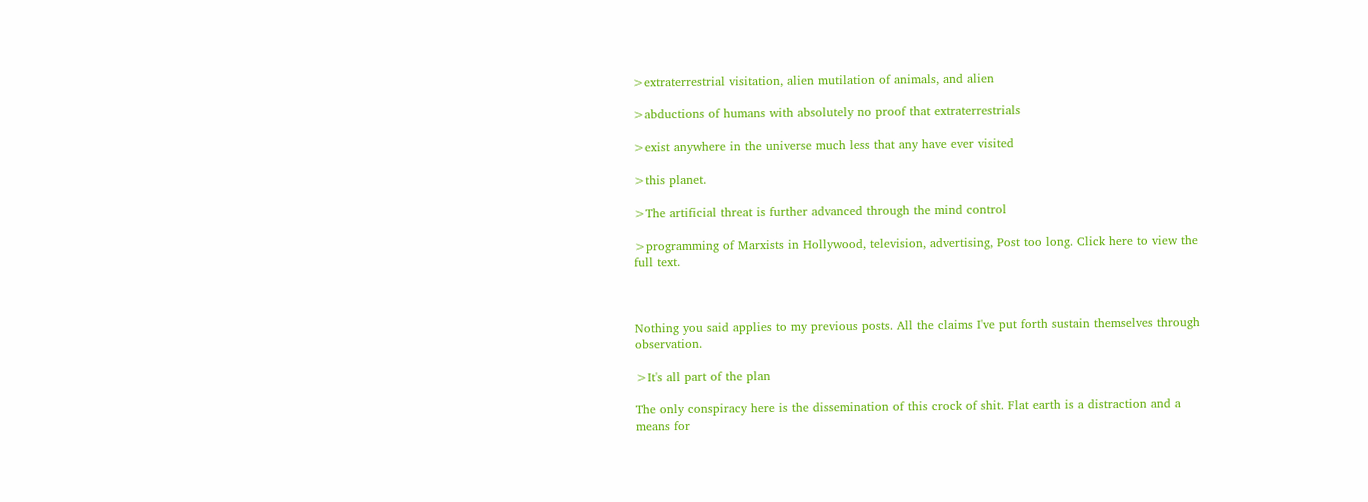>extraterrestrial visitation, alien mutilation of animals, and alien

>abductions of humans with absolutely no proof that extraterrestrials

>exist anywhere in the universe much less that any have ever visited

>this planet.

>The artificial threat is further advanced through the mind control

>programming of Marxists in Hollywood, television, advertising, Post too long. Click here to view the full text.



Nothing you said applies to my previous posts. All the claims I've put forth sustain themselves through observation.

>It's all part of the plan

The only conspiracy here is the dissemination of this crock of shit. Flat earth is a distraction and a means for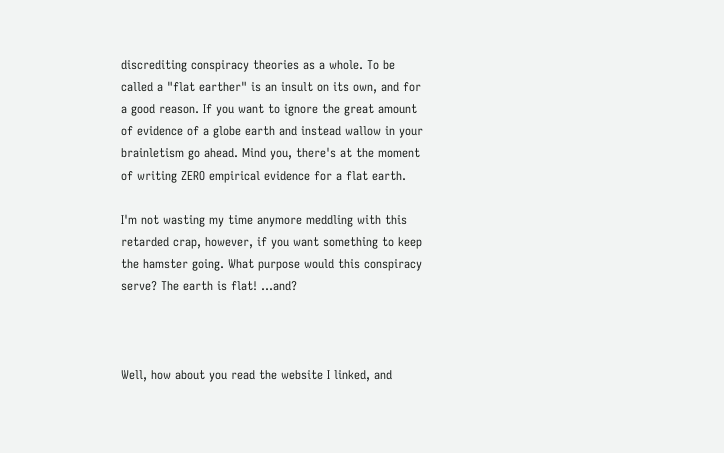discrediting conspiracy theories as a whole. To be called a "flat earther" is an insult on its own, and for a good reason. If you want to ignore the great amount of evidence of a globe earth and instead wallow in your brainletism go ahead. Mind you, there's at the moment of writing ZERO empirical evidence for a flat earth.

I'm not wasting my time anymore meddling with this retarded crap, however, if you want something to keep the hamster going. What purpose would this conspiracy serve? The earth is flat! …and?



Well, how about you read the website I linked, and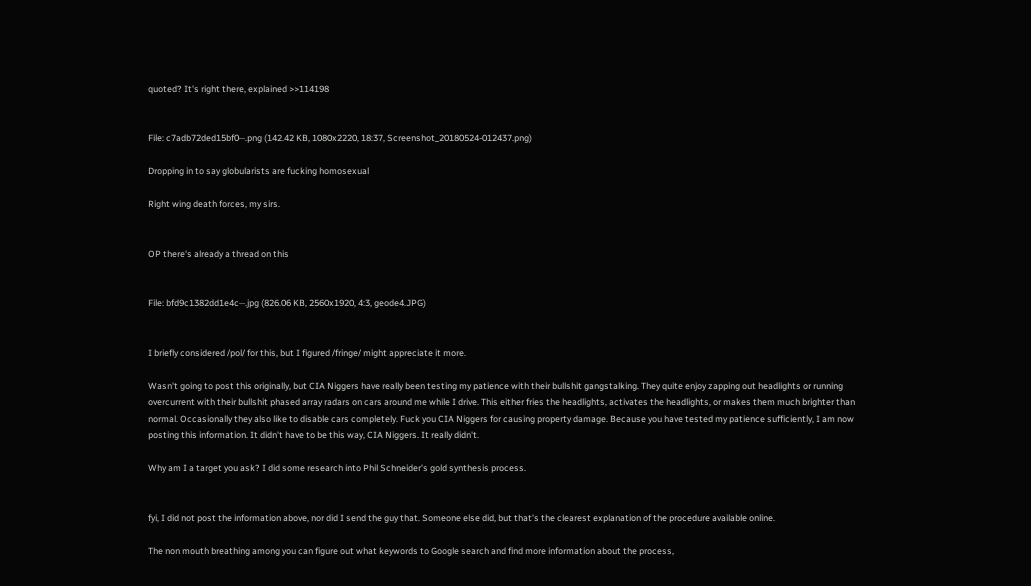quoted? It's right there, explained >>114198


File: c7adb72ded15bf0⋯.png (142.42 KB, 1080x2220, 18:37, Screenshot_20180524-012437.png)

Dropping in to say globularists are fucking homosexual

Right wing death forces, my sirs.


OP there's already a thread on this


File: bfd9c1382dd1e4c⋯.jpg (826.06 KB, 2560x1920, 4:3, geode4.JPG)


I briefly considered /pol/ for this, but I figured /fringe/ might appreciate it more.

Wasn't going to post this originally, but CIA Niggers have really been testing my patience with their bullshit gangstalking. They quite enjoy zapping out headlights or running overcurrent with their bullshit phased array radars on cars around me while I drive. This either fries the headlights, activates the headlights, or makes them much brighter than normal. Occasionally they also like to disable cars completely. Fuck you CIA Niggers for causing property damage. Because you have tested my patience sufficiently, I am now posting this information. It didn't have to be this way, CIA Niggers. It really didn't.

Why am I a target you ask? I did some research into Phil Schneider's gold synthesis process.


fyi, I did not post the information above, nor did I send the guy that. Someone else did, but that's the clearest explanation of the procedure available online.

The non mouth breathing among you can figure out what keywords to Google search and find more information about the process,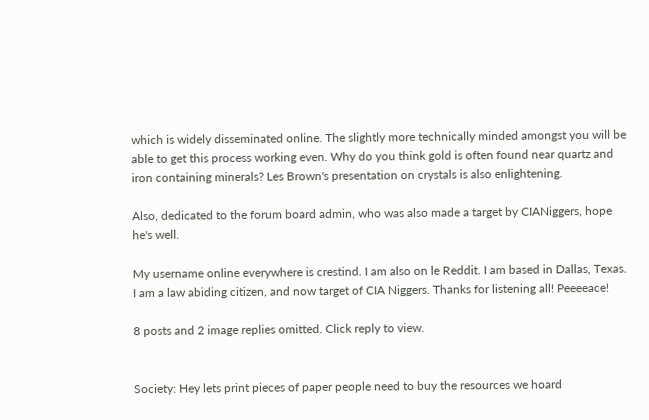which is widely disseminated online. The slightly more technically minded amongst you will be able to get this process working even. Why do you think gold is often found near quartz and iron containing minerals? Les Brown's presentation on crystals is also enlightening.

Also, dedicated to the forum board admin, who was also made a target by CIANiggers, hope he's well.

My username online everywhere is crestind. I am also on le Reddit. I am based in Dallas, Texas. I am a law abiding citizen, and now target of CIA Niggers. Thanks for listening all! Peeeeace!

8 posts and 2 image replies omitted. Click reply to view.


Society: Hey lets print pieces of paper people need to buy the resources we hoard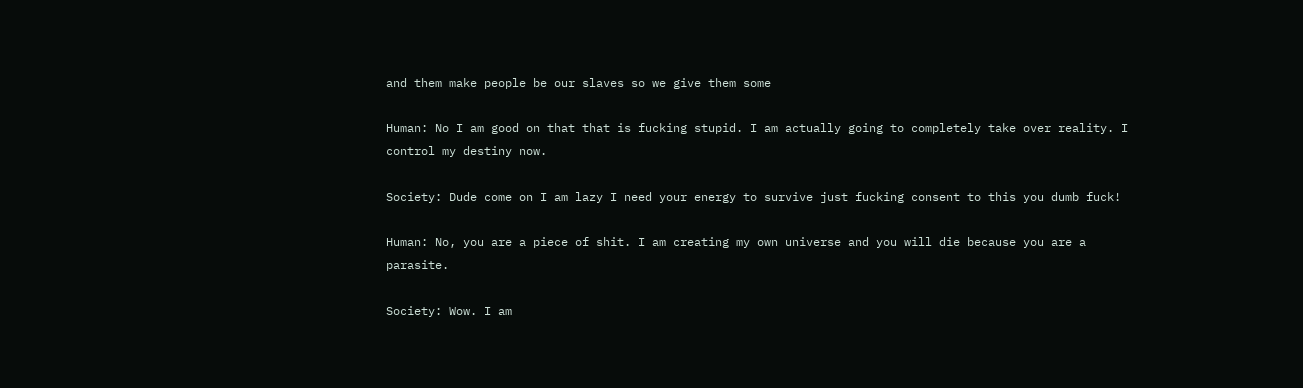and them make people be our slaves so we give them some

Human: No I am good on that that is fucking stupid. I am actually going to completely take over reality. I control my destiny now.

Society: Dude come on I am lazy I need your energy to survive just fucking consent to this you dumb fuck!

Human: No, you are a piece of shit. I am creating my own universe and you will die because you are a parasite.

Society: Wow. I am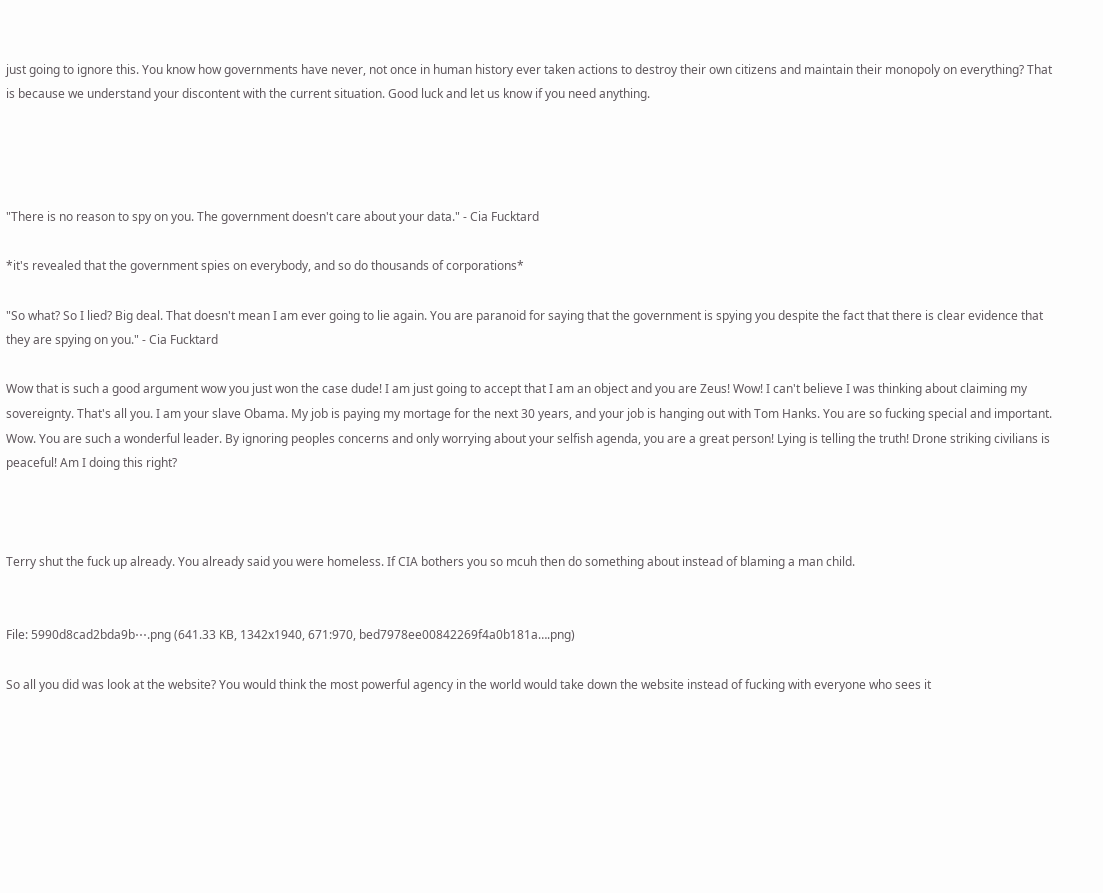just going to ignore this. You know how governments have never, not once in human history ever taken actions to destroy their own citizens and maintain their monopoly on everything? That is because we understand your discontent with the current situation. Good luck and let us know if you need anything.




"There is no reason to spy on you. The government doesn't care about your data." - Cia Fucktard

*it's revealed that the government spies on everybody, and so do thousands of corporations*

"So what? So I lied? Big deal. That doesn't mean I am ever going to lie again. You are paranoid for saying that the government is spying you despite the fact that there is clear evidence that they are spying on you." - Cia Fucktard

Wow that is such a good argument wow you just won the case dude! I am just going to accept that I am an object and you are Zeus! Wow! I can't believe I was thinking about claiming my sovereignty. That's all you. I am your slave Obama. My job is paying my mortage for the next 30 years, and your job is hanging out with Tom Hanks. You are so fucking special and important. Wow. You are such a wonderful leader. By ignoring peoples concerns and only worrying about your selfish agenda, you are a great person! Lying is telling the truth! Drone striking civilians is peaceful! Am I doing this right?



Terry shut the fuck up already. You already said you were homeless. If CIA bothers you so mcuh then do something about instead of blaming a man child.


File: 5990d8cad2bda9b⋯.png (641.33 KB, 1342x1940, 671:970, bed7978ee00842269f4a0b181a….png)

So all you did was look at the website? You would think the most powerful agency in the world would take down the website instead of fucking with everyone who sees it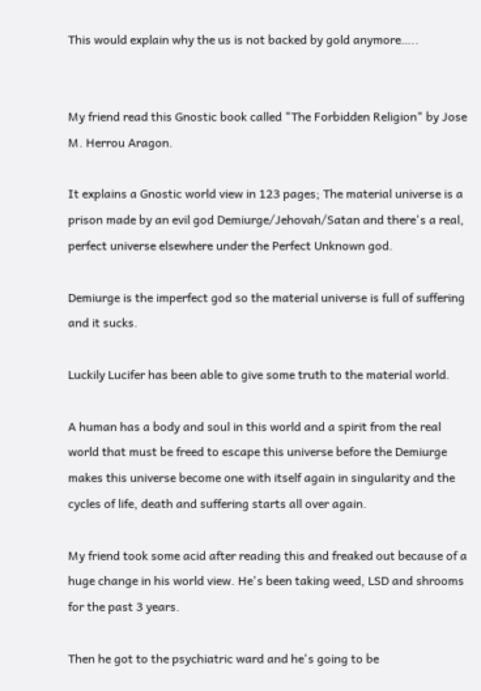This would explain why the us is not backed by gold anymore…..


My friend read this Gnostic book called "The Forbidden Religion" by Jose M. Herrou Aragon.

It explains a Gnostic world view in 123 pages; The material universe is a prison made by an evil god Demiurge/Jehovah/Satan and there's a real, perfect universe elsewhere under the Perfect Unknown god.

Demiurge is the imperfect god so the material universe is full of suffering and it sucks.

Luckily Lucifer has been able to give some truth to the material world.

A human has a body and soul in this world and a spirit from the real world that must be freed to escape this universe before the Demiurge makes this universe become one with itself again in singularity and the cycles of life, death and suffering starts all over again.

My friend took some acid after reading this and freaked out because of a huge change in his world view. He's been taking weed, LSD and shrooms for the past 3 years.

Then he got to the psychiatric ward and he's going to be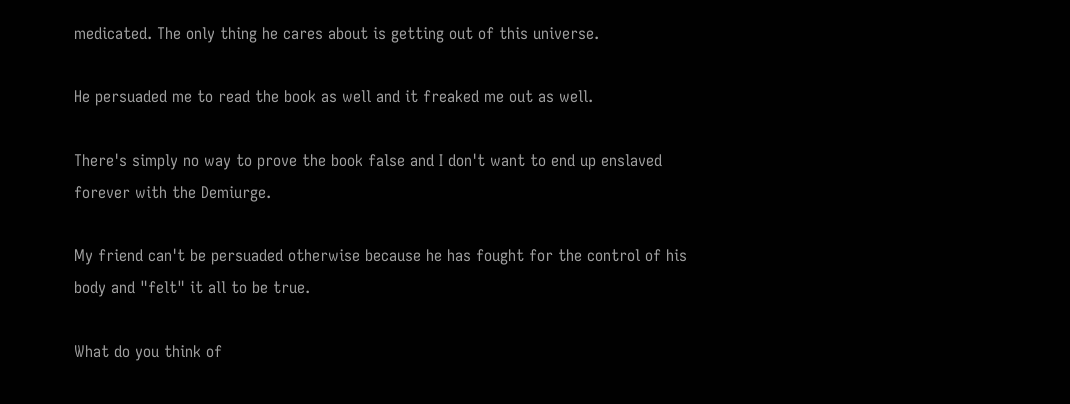medicated. The only thing he cares about is getting out of this universe.

He persuaded me to read the book as well and it freaked me out as well.

There's simply no way to prove the book false and I don't want to end up enslaved forever with the Demiurge.

My friend can't be persuaded otherwise because he has fought for the control of his body and "felt" it all to be true.

What do you think of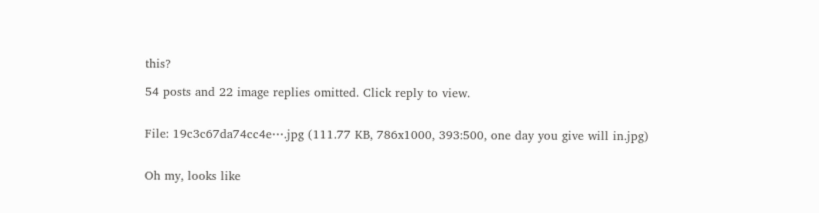this?

54 posts and 22 image replies omitted. Click reply to view.


File: 19c3c67da74cc4e⋯.jpg (111.77 KB, 786x1000, 393:500, one day you give will in.jpg)


Oh my, looks like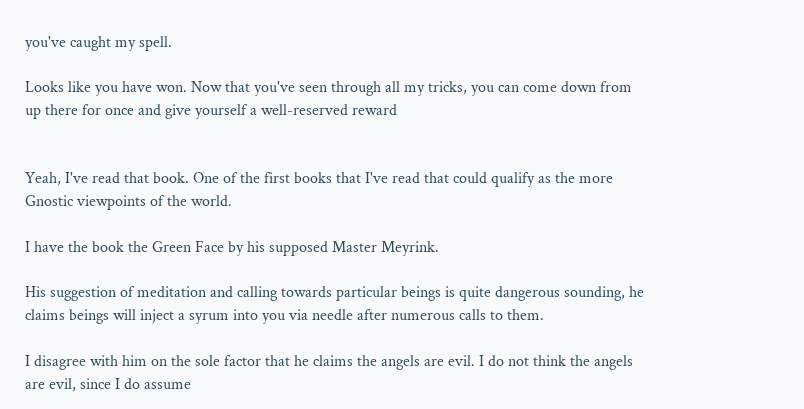you've caught my spell.

Looks like you have won. Now that you've seen through all my tricks, you can come down from up there for once and give yourself a well-reserved reward


Yeah, I've read that book. One of the first books that I've read that could qualify as the more Gnostic viewpoints of the world.

I have the book the Green Face by his supposed Master Meyrink.

His suggestion of meditation and calling towards particular beings is quite dangerous sounding, he claims beings will inject a syrum into you via needle after numerous calls to them.

I disagree with him on the sole factor that he claims the angels are evil. I do not think the angels are evil, since I do assume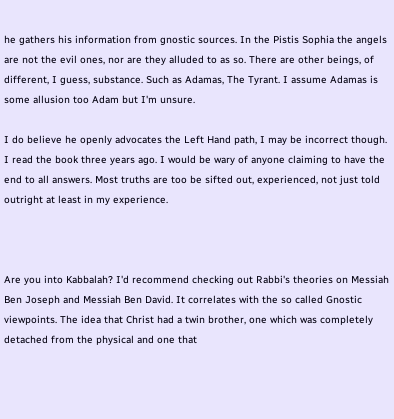he gathers his information from gnostic sources. In the Pistis Sophia the angels are not the evil ones, nor are they alluded to as so. There are other beings, of different, I guess, substance. Such as Adamas, The Tyrant. I assume Adamas is some allusion too Adam but I'm unsure.

I do believe he openly advocates the Left Hand path, I may be incorrect though. I read the book three years ago. I would be wary of anyone claiming to have the end to all answers. Most truths are too be sifted out, experienced, not just told outright at least in my experience.



Are you into Kabbalah? I'd recommend checking out Rabbi's theories on Messiah Ben Joseph and Messiah Ben David. It correlates with the so called Gnostic viewpoints. The idea that Christ had a twin brother, one which was completely detached from the physical and one that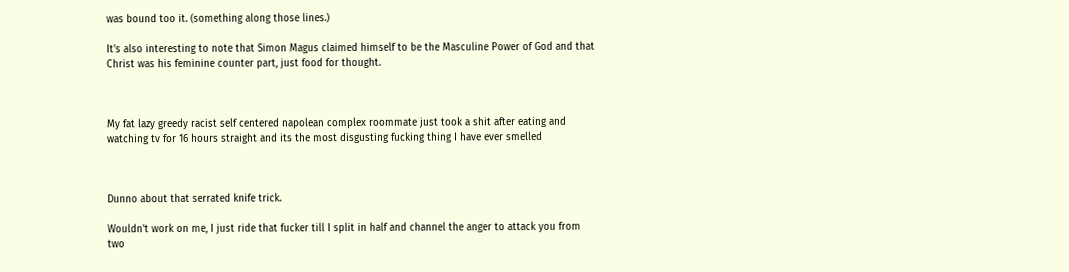was bound too it. (something along those lines.)

It's also interesting to note that Simon Magus claimed himself to be the Masculine Power of God and that Christ was his feminine counter part, just food for thought.



My fat lazy greedy racist self centered napolean complex roommate just took a shit after eating and watching tv for 16 hours straight and its the most disgusting fucking thing I have ever smelled



Dunno about that serrated knife trick.

Wouldn't work on me, I just ride that fucker till I split in half and channel the anger to attack you from two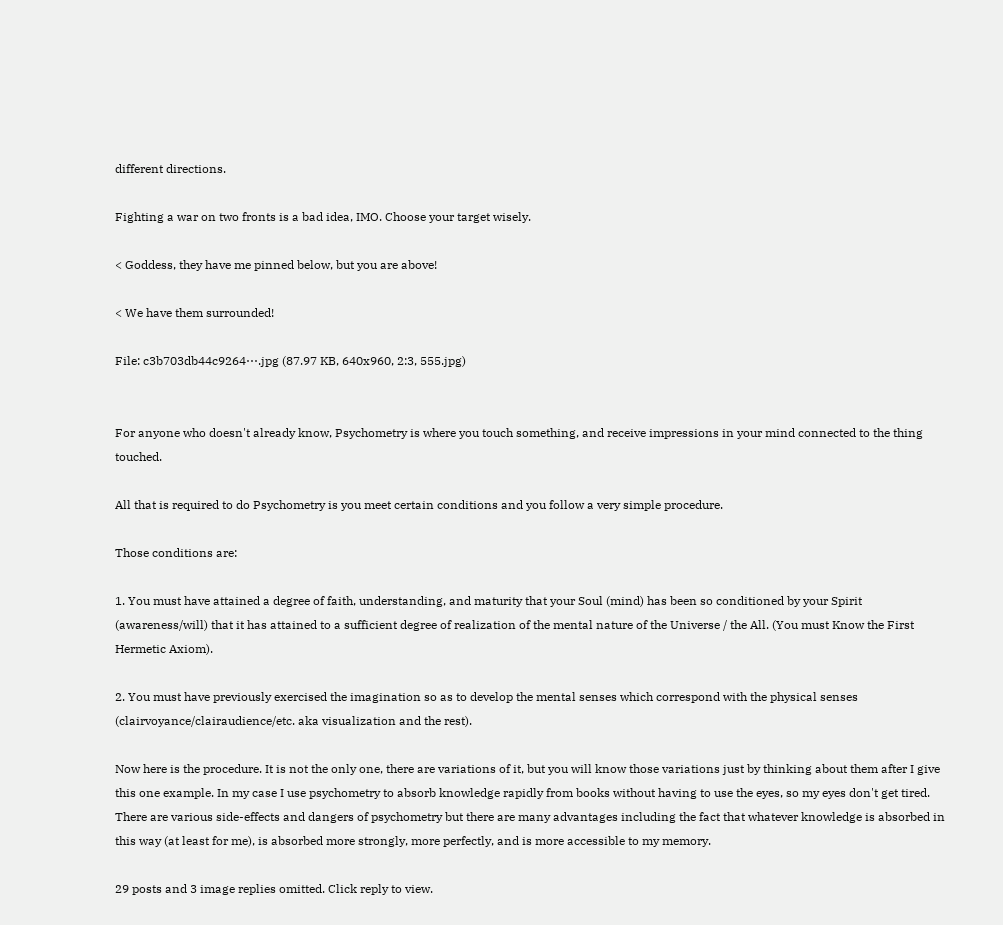different directions.

Fighting a war on two fronts is a bad idea, IMO. Choose your target wisely.

< Goddess, they have me pinned below, but you are above!

< We have them surrounded!

File: c3b703db44c9264⋯.jpg (87.97 KB, 640x960, 2:3, 555.jpg)


For anyone who doesn't already know, Psychometry is where you touch something, and receive impressions in your mind connected to the thing touched.

All that is required to do Psychometry is you meet certain conditions and you follow a very simple procedure.

Those conditions are:

1. You must have attained a degree of faith, understanding, and maturity that your Soul (mind) has been so conditioned by your Spirit (awareness/will) that it has attained to a sufficient degree of realization of the mental nature of the Universe / the All. (You must Know the First Hermetic Axiom).

2. You must have previously exercised the imagination so as to develop the mental senses which correspond with the physical senses (clairvoyance/clairaudience/etc. aka visualization and the rest).

Now here is the procedure. It is not the only one, there are variations of it, but you will know those variations just by thinking about them after I give this one example. In my case I use psychometry to absorb knowledge rapidly from books without having to use the eyes, so my eyes don't get tired. There are various side-effects and dangers of psychometry but there are many advantages including the fact that whatever knowledge is absorbed in this way (at least for me), is absorbed more strongly, more perfectly, and is more accessible to my memory.

29 posts and 3 image replies omitted. Click reply to view.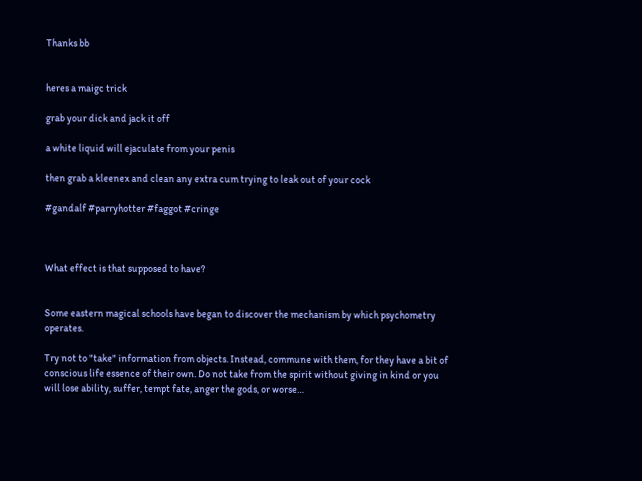Thanks bb


heres a maigc trick

grab your dick and jack it off

a white liquid will ejaculate from your penis

then grab a kleenex and clean any extra cum trying to leak out of your cock

#gandalf #parryhotter #faggot #cringe



What effect is that supposed to have?


Some eastern magical schools have began to discover the mechanism by which psychometry operates.

Try not to "take" information from objects. Instead, commune with them, for they have a bit of conscious life essence of their own. Do not take from the spirit without giving in kind or you will lose ability, suffer, tempt fate, anger the gods, or worse…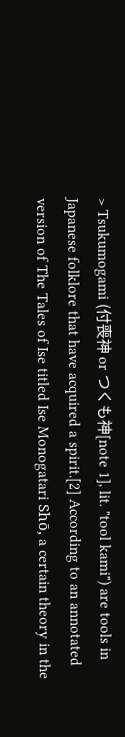> Tsukumogami (付喪神 or つくも神[note 1], lit. "tool kami") are tools in Japanese folklore that have acquired a spirit.[2] According to an annotated version of The Tales of Ise titled Ise Monogatari Shō, a certain theory in the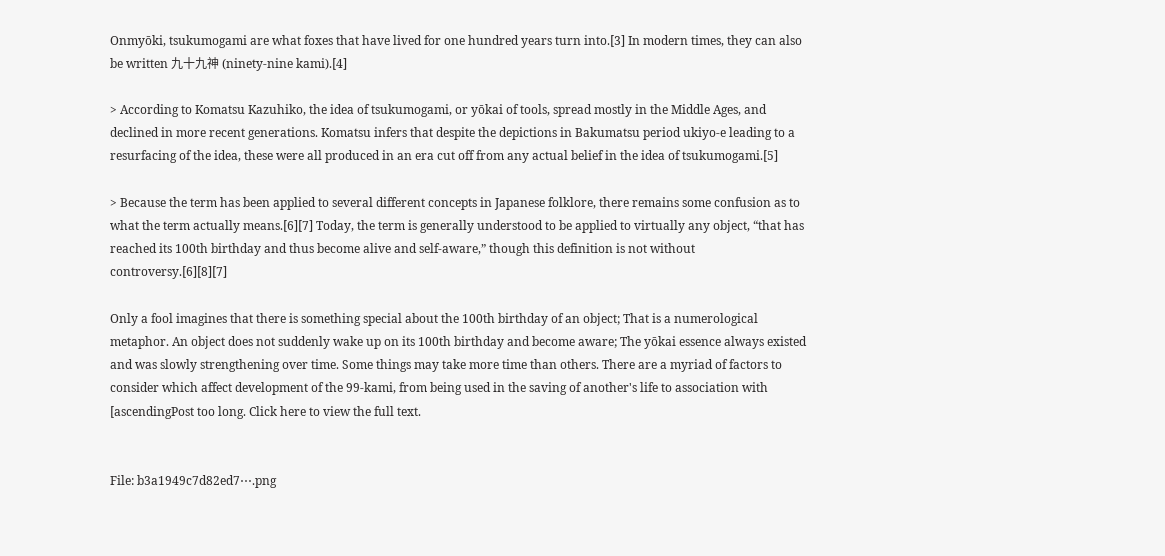Onmyōki, tsukumogami are what foxes that have lived for one hundred years turn into.[3] In modern times, they can also be written 九十九神 (ninety-nine kami).[4]

> According to Komatsu Kazuhiko, the idea of tsukumogami, or yōkai of tools, spread mostly in the Middle Ages, and declined in more recent generations. Komatsu infers that despite the depictions in Bakumatsu period ukiyo-e leading to a resurfacing of the idea, these were all produced in an era cut off from any actual belief in the idea of tsukumogami.[5]

> Because the term has been applied to several different concepts in Japanese folklore, there remains some confusion as to what the term actually means.[6][7] Today, the term is generally understood to be applied to virtually any object, “that has reached its 100th birthday and thus become alive and self-aware,” though this definition is not without controversy.[6][8][7]

Only a fool imagines that there is something special about the 100th birthday of an object; That is a numerological metaphor. An object does not suddenly wake up on its 100th birthday and become aware; The yōkai essence always existed and was slowly strengthening over time. Some things may take more time than others. There are a myriad of factors to consider which affect development of the 99-kami, from being used in the saving of another's life to association with [ascendingPost too long. Click here to view the full text.


File: b3a1949c7d82ed7⋯.png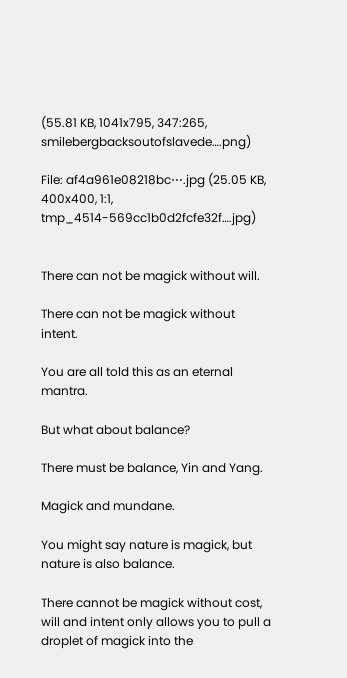(55.81 KB, 1041x795, 347:265, smilebergbacksoutofslavede….png)

File: af4a961e08218bc⋯.jpg (25.05 KB, 400x400, 1:1, tmp_4514-569cc1b0d2fcfe32f….jpg)


There can not be magick without will.

There can not be magick without intent.

You are all told this as an eternal mantra.

But what about balance?

There must be balance, Yin and Yang.

Magick and mundane.

You might say nature is magick, but nature is also balance.

There cannot be magick without cost, will and intent only allows you to pull a droplet of magick into the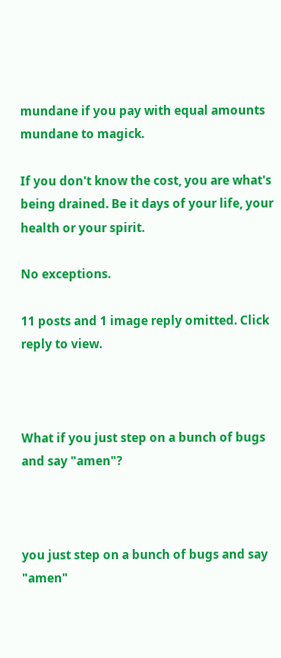mundane if you pay with equal amounts mundane to magick.

If you don't know the cost, you are what's being drained. Be it days of your life, your health or your spirit.

No exceptions.

11 posts and 1 image reply omitted. Click reply to view.



What if you just step on a bunch of bugs and say "amen"?



you just step on a bunch of bugs and say "amen"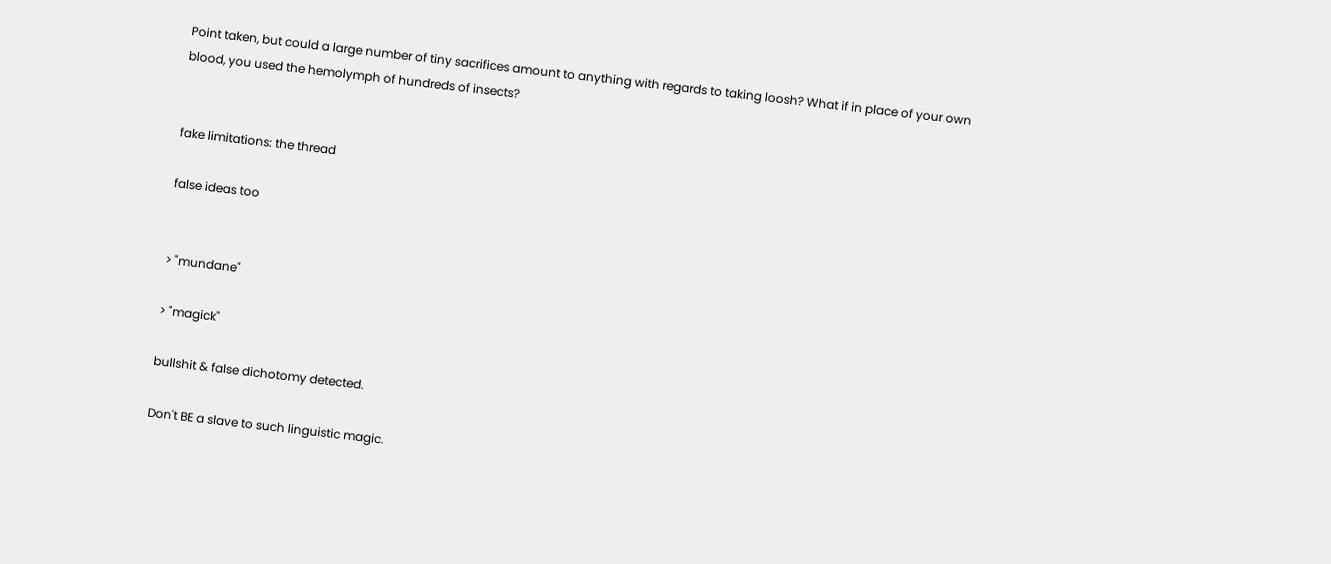Point taken, but could a large number of tiny sacrifices amount to anything with regards to taking loosh? What if in place of your own blood, you used the hemolymph of hundreds of insects?


fake limitations: the thread

false ideas too


> "mundane"

> "magick"

bullshit & false dichotomy detected.

Don't BE a slave to such linguistic magic.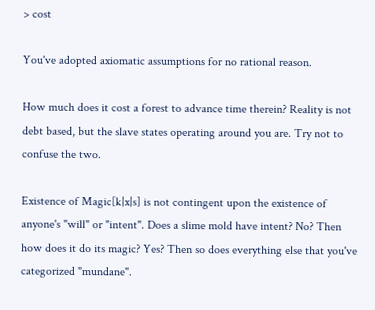> cost

You've adopted axiomatic assumptions for no rational reason.

How much does it cost a forest to advance time therein? Reality is not debt based, but the slave states operating around you are. Try not to confuse the two.

Existence of Magic[k|x|s] is not contingent upon the existence of anyone's "will" or "intent". Does a slime mold have intent? No? Then how does it do its magic? Yes? Then so does everything else that you've categorized "mundane".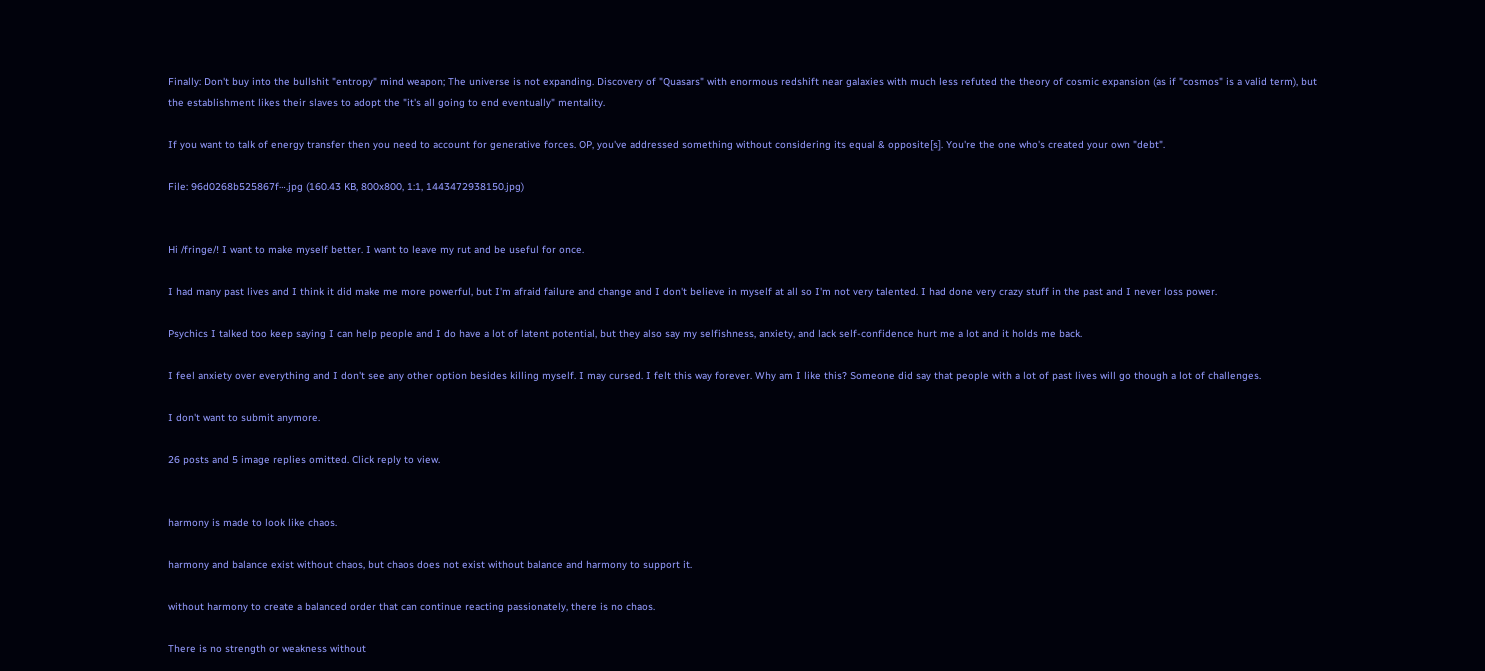Finally: Don't buy into the bullshit "entropy" mind weapon; The universe is not expanding. Discovery of "Quasars" with enormous redshift near galaxies with much less refuted the theory of cosmic expansion (as if "cosmos" is a valid term), but the establishment likes their slaves to adopt the "it's all going to end eventually" mentality.

If you want to talk of energy transfer then you need to account for generative forces. OP, you've addressed something without considering its equal & opposite[s]. You're the one who's created your own "debt".

File: 96d0268b525867f⋯.jpg (160.43 KB, 800x800, 1:1, 1443472938150.jpg)


Hi /fringe/! I want to make myself better. I want to leave my rut and be useful for once.

I had many past lives and I think it did make me more powerful, but I'm afraid failure and change and I don't believe in myself at all so I'm not very talented. I had done very crazy stuff in the past and I never loss power.

Psychics I talked too keep saying I can help people and I do have a lot of latent potential, but they also say my selfishness, anxiety, and lack self-confidence hurt me a lot and it holds me back.

I feel anxiety over everything and I don't see any other option besides killing myself. I may cursed. I felt this way forever. Why am I like this? Someone did say that people with a lot of past lives will go though a lot of challenges.

I don't want to submit anymore.

26 posts and 5 image replies omitted. Click reply to view.


harmony is made to look like chaos.

harmony and balance exist without chaos, but chaos does not exist without balance and harmony to support it.

without harmony to create a balanced order that can continue reacting passionately, there is no chaos.

There is no strength or weakness without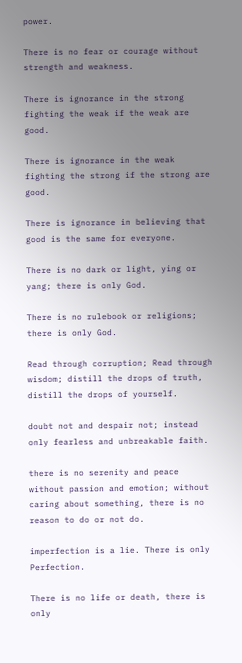power.

There is no fear or courage without strength and weakness.

There is ignorance in the strong fighting the weak if the weak are good.

There is ignorance in the weak fighting the strong if the strong are good.

There is ignorance in believing that good is the same for everyone.

There is no dark or light, ying or yang; there is only God.

There is no rulebook or religions; there is only God.

Read through corruption; Read through wisdom; distill the drops of truth, distill the drops of yourself.

doubt not and despair not; instead only fearless and unbreakable faith.

there is no serenity and peace without passion and emotion; without caring about something, there is no reason to do or not do.

imperfection is a lie. There is only Perfection.

There is no life or death, there is only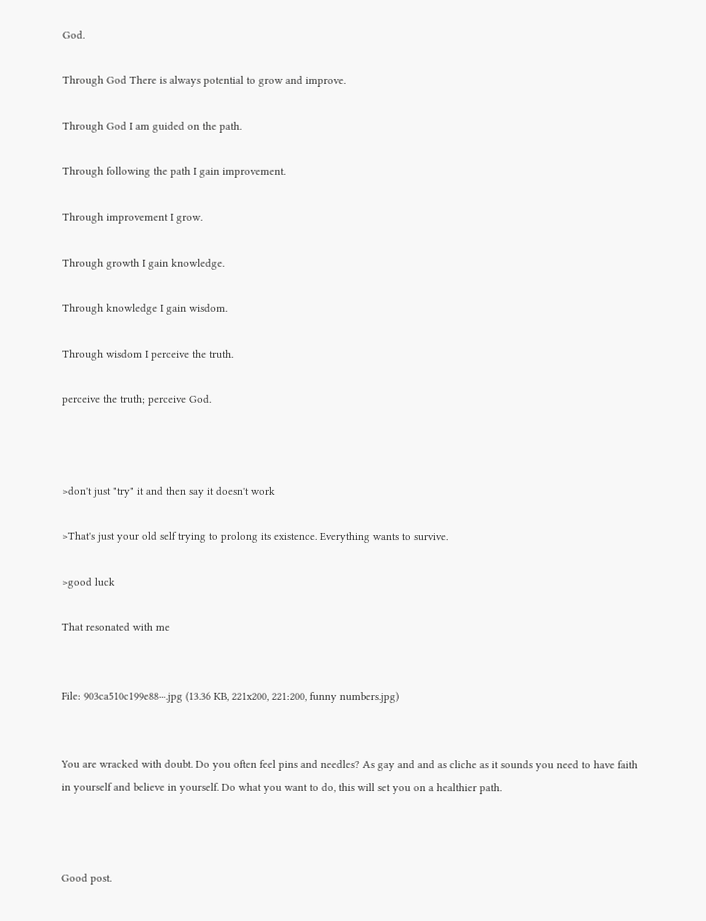God.

Through God There is always potential to grow and improve.

Through God I am guided on the path.

Through following the path I gain improvement.

Through improvement I grow.

Through growth I gain knowledge.

Through knowledge I gain wisdom.

Through wisdom I perceive the truth.

perceive the truth; perceive God.



>don't just "try" it and then say it doesn't work

>That's just your old self trying to prolong its existence. Everything wants to survive.

>good luck

That resonated with me


File: 903ca510c199e88⋯.jpg (13.36 KB, 221x200, 221:200, funny numbers.jpg)


You are wracked with doubt. Do you often feel pins and needles? As gay and and as cliche as it sounds you need to have faith in yourself and believe in yourself. Do what you want to do, this will set you on a healthier path.



Good post.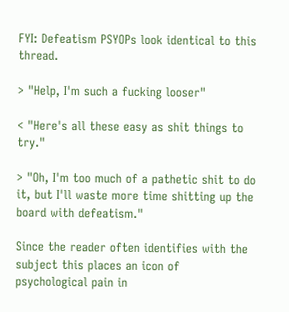FYI: Defeatism PSYOPs look identical to this thread.

> "Help, I'm such a fucking looser"

< "Here's all these easy as shit things to try."

> "Oh, I'm too much of a pathetic shit to do it, but I'll waste more time shitting up the board with defeatism."

Since the reader often identifies with the subject this places an icon of psychological pain in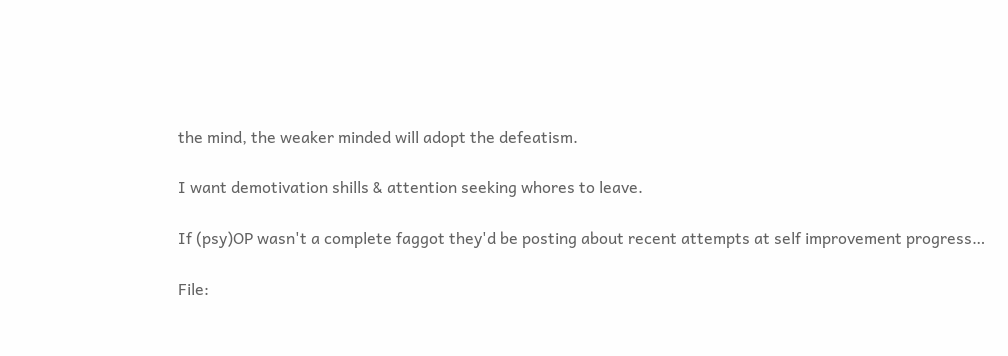the mind, the weaker minded will adopt the defeatism.

I want demotivation shills & attention seeking whores to leave.

If (psy)OP wasn't a complete faggot they'd be posting about recent attempts at self improvement progress…

File: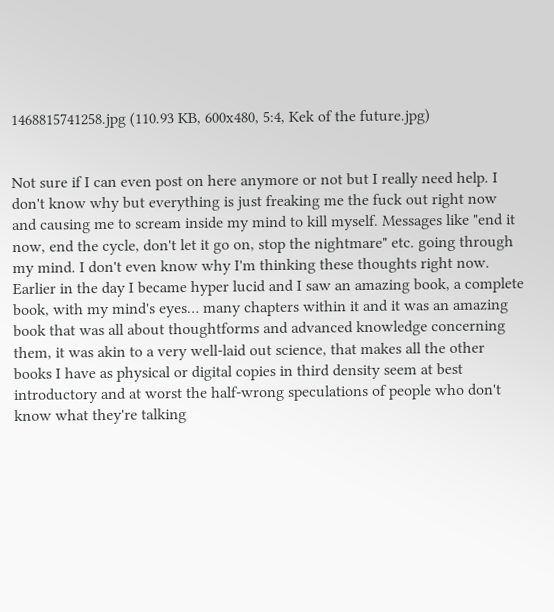1468815741258.jpg (110.93 KB, 600x480, 5:4, Kek of the future.jpg)


Not sure if I can even post on here anymore or not but I really need help. I don't know why but everything is just freaking me the fuck out right now and causing me to scream inside my mind to kill myself. Messages like "end it now, end the cycle, don't let it go on, stop the nightmare" etc. going through my mind. I don't even know why I'm thinking these thoughts right now. Earlier in the day I became hyper lucid and I saw an amazing book, a complete book, with my mind's eyes… many chapters within it and it was an amazing book that was all about thoughtforms and advanced knowledge concerning them, it was akin to a very well-laid out science, that makes all the other books I have as physical or digital copies in third density seem at best introductory and at worst the half-wrong speculations of people who don't know what they're talking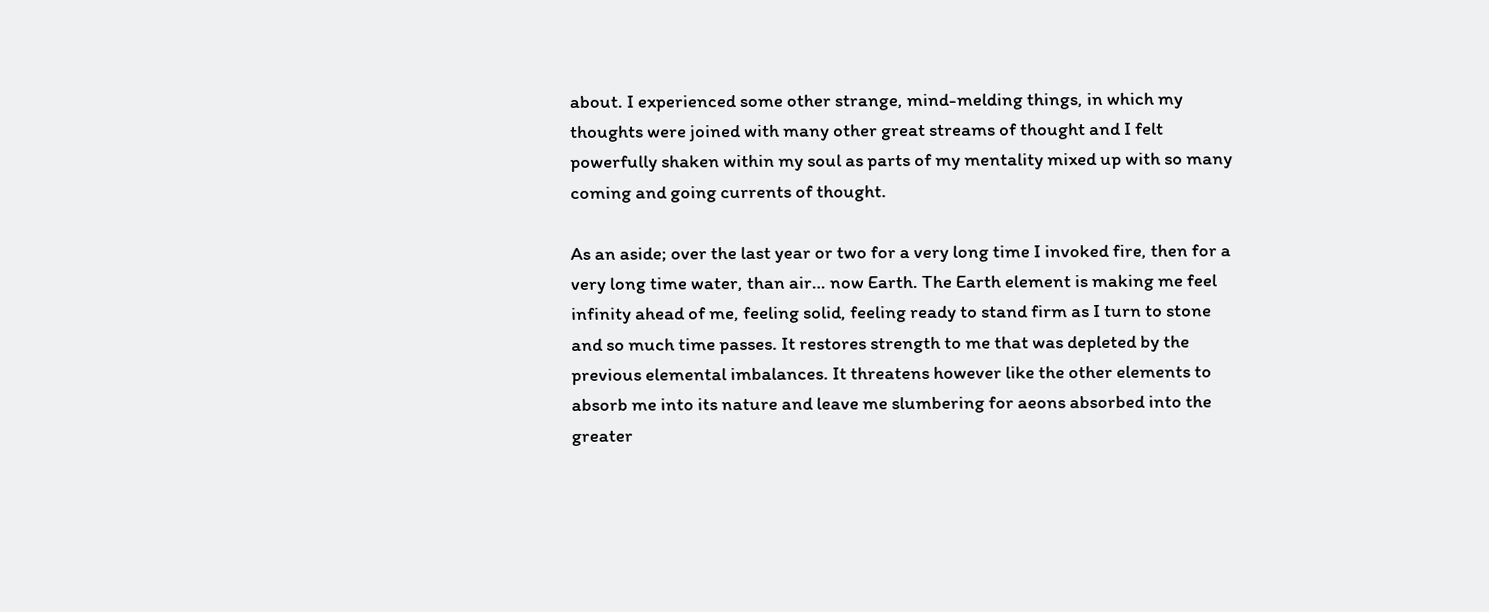about. I experienced some other strange, mind-melding things, in which my thoughts were joined with many other great streams of thought and I felt powerfully shaken within my soul as parts of my mentality mixed up with so many coming and going currents of thought.

As an aside; over the last year or two for a very long time I invoked fire, then for a very long time water, than air… now Earth. The Earth element is making me feel infinity ahead of me, feeling solid, feeling ready to stand firm as I turn to stone and so much time passes. It restores strength to me that was depleted by the previous elemental imbalances. It threatens however like the other elements to absorb me into its nature and leave me slumbering for aeons absorbed into the greater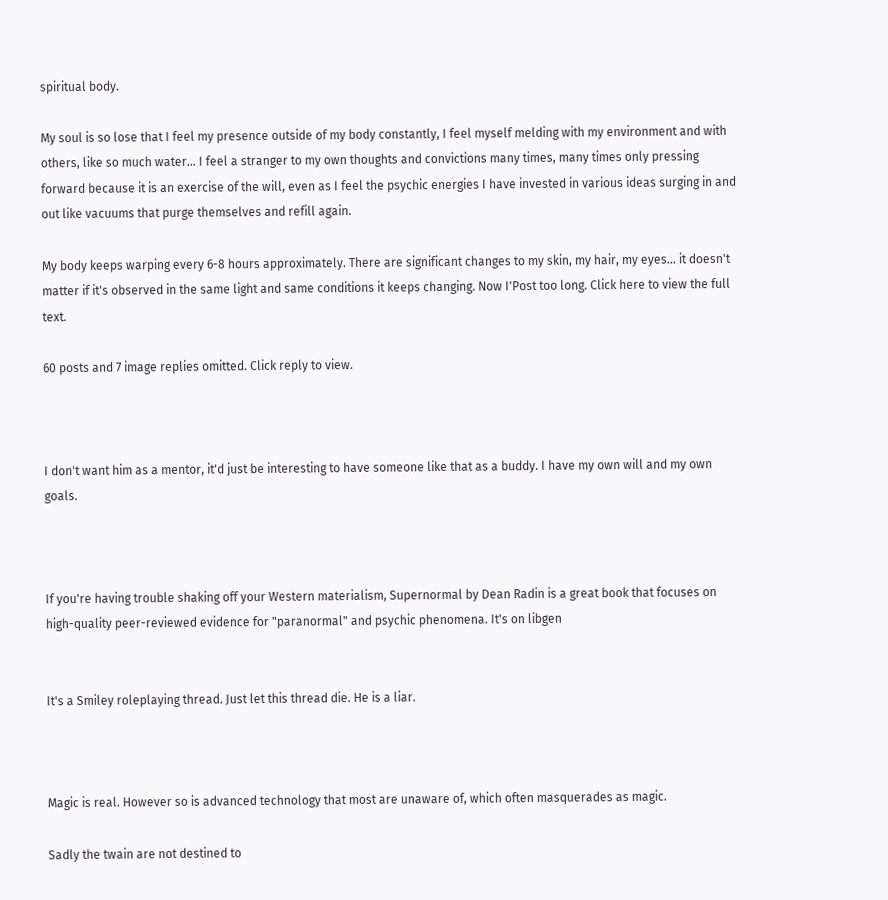spiritual body.

My soul is so lose that I feel my presence outside of my body constantly, I feel myself melding with my environment and with others, like so much water… I feel a stranger to my own thoughts and convictions many times, many times only pressing forward because it is an exercise of the will, even as I feel the psychic energies I have invested in various ideas surging in and out like vacuums that purge themselves and refill again.

My body keeps warping every 6-8 hours approximately. There are significant changes to my skin, my hair, my eyes… it doesn't matter if it's observed in the same light and same conditions it keeps changing. Now I'Post too long. Click here to view the full text.

60 posts and 7 image replies omitted. Click reply to view.



I don't want him as a mentor, it'd just be interesting to have someone like that as a buddy. I have my own will and my own goals.



If you're having trouble shaking off your Western materialism, Supernormal by Dean Radin is a great book that focuses on high-quality peer-reviewed evidence for "paranormal" and psychic phenomena. It's on libgen


It's a Smiley roleplaying thread. Just let this thread die. He is a liar.



Magic is real. However so is advanced technology that most are unaware of, which often masquerades as magic.

Sadly the twain are not destined to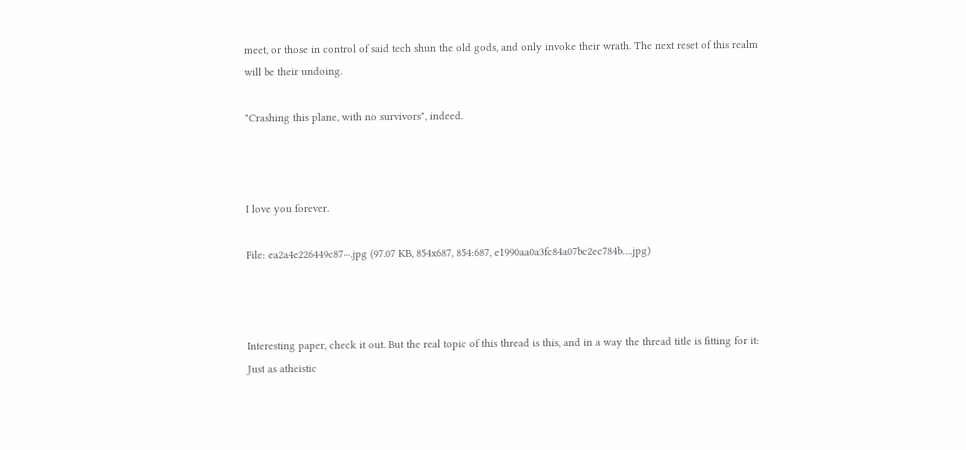meet, or those in control of said tech shun the old gods, and only invoke their wrath. The next reset of this realm will be their undoing.

"Crashing this plane, with no survivors", indeed.



I love you forever.

File: ea2a4e226449c87⋯.jpg (97.07 KB, 854x687, 854:687, e1990aa0a3fc84a07bc2ec784b….jpg)



Interesting paper, check it out. But the real topic of this thread is this, and in a way the thread title is fitting for it: Just as atheistic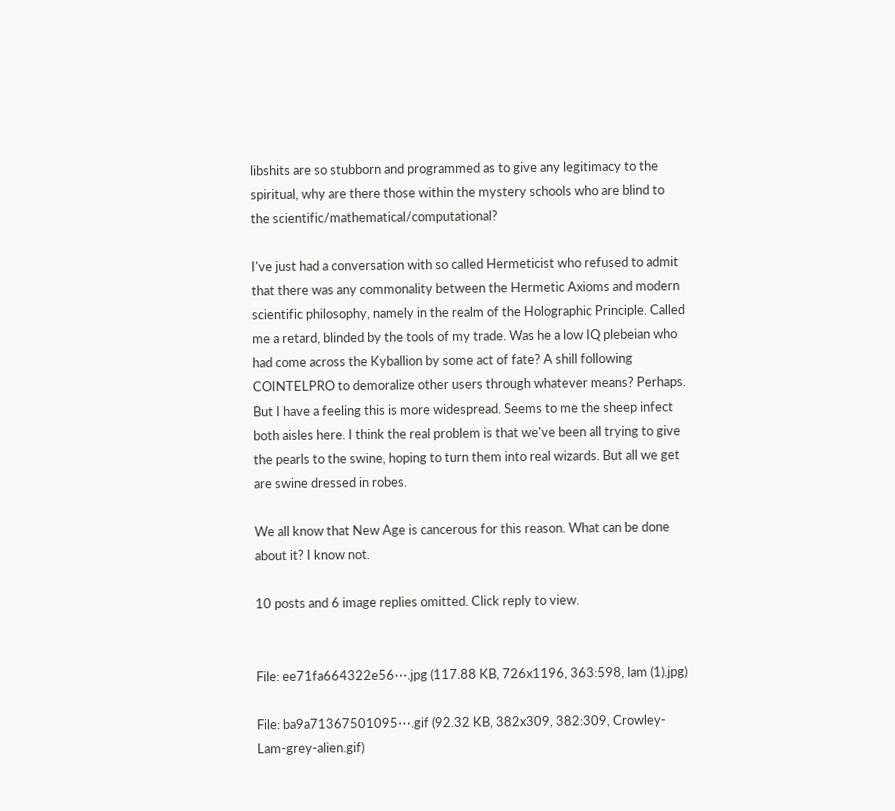libshits are so stubborn and programmed as to give any legitimacy to the spiritual, why are there those within the mystery schools who are blind to the scientific/mathematical/computational?

I've just had a conversation with so called Hermeticist who refused to admit that there was any commonality between the Hermetic Axioms and modern scientific philosophy, namely in the realm of the Holographic Principle. Called me a retard, blinded by the tools of my trade. Was he a low IQ plebeian who had come across the Kyballion by some act of fate? A shill following COINTELPRO to demoralize other users through whatever means? Perhaps. But I have a feeling this is more widespread. Seems to me the sheep infect both aisles here. I think the real problem is that we've been all trying to give the pearls to the swine, hoping to turn them into real wizards. But all we get are swine dressed in robes.

We all know that New Age is cancerous for this reason. What can be done about it? I know not.

10 posts and 6 image replies omitted. Click reply to view.


File: ee71fa664322e56⋯.jpg (117.88 KB, 726x1196, 363:598, lam (1).jpg)

File: ba9a71367501095⋯.gif (92.32 KB, 382x309, 382:309, Crowley-Lam-grey-alien.gif)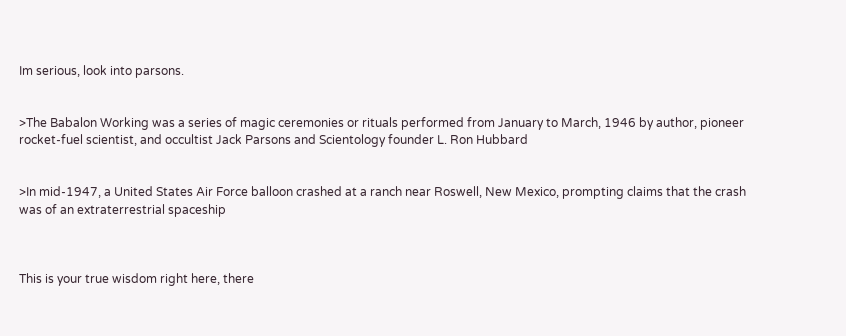Im serious, look into parsons.


>The Babalon Working was a series of magic ceremonies or rituals performed from January to March, 1946 by author, pioneer rocket-fuel scientist, and occultist Jack Parsons and Scientology founder L. Ron Hubbard


>In mid-1947, a United States Air Force balloon crashed at a ranch near Roswell, New Mexico, prompting claims that the crash was of an extraterrestrial spaceship



This is your true wisdom right here, there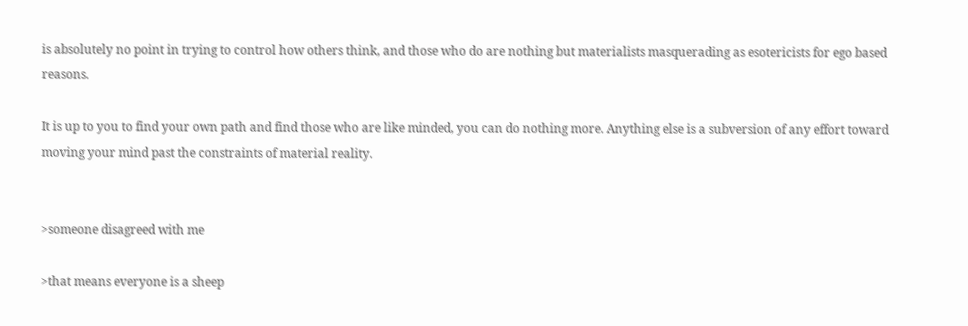is absolutely no point in trying to control how others think, and those who do are nothing but materialists masquerading as esotericists for ego based reasons.

It is up to you to find your own path and find those who are like minded, you can do nothing more. Anything else is a subversion of any effort toward moving your mind past the constraints of material reality.


>someone disagreed with me

>that means everyone is a sheep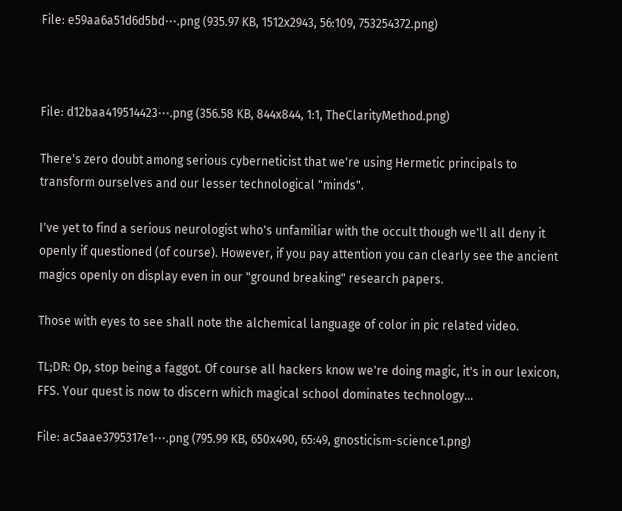File: e59aa6a51d6d5bd⋯.png (935.97 KB, 1512x2943, 56:109, 753254372.png)



File: d12baa419514423⋯.png (356.58 KB, 844x844, 1:1, TheClarityMethod.png)

There's zero doubt among serious cyberneticist that we're using Hermetic principals to transform ourselves and our lesser technological "minds".

I've yet to find a serious neurologist who's unfamiliar with the occult though we'll all deny it openly if questioned (of course). However, if you pay attention you can clearly see the ancient magics openly on display even in our "ground breaking" research papers.

Those with eyes to see shall note the alchemical language of color in pic related video.

TL;DR: Op, stop being a faggot. Of course all hackers know we're doing magic, it's in our lexicon, FFS. Your quest is now to discern which magical school dominates technology…

File: ac5aae3795317e1⋯.png (795.99 KB, 650x490, 65:49, gnosticism-science1.png)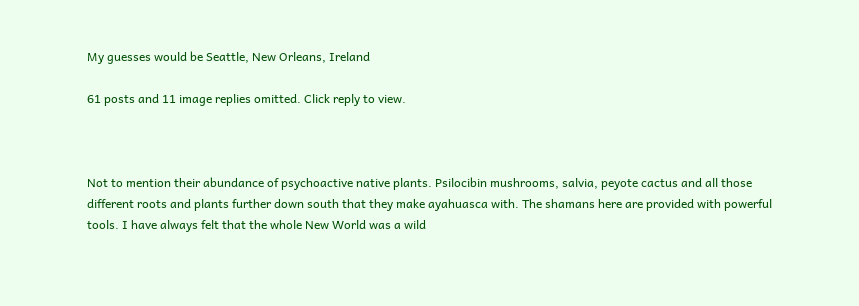My guesses would be Seattle, New Orleans, Ireland

61 posts and 11 image replies omitted. Click reply to view.



Not to mention their abundance of psychoactive native plants. Psilocibin mushrooms, salvia, peyote cactus and all those different roots and plants further down south that they make ayahuasca with. The shamans here are provided with powerful tools. I have always felt that the whole New World was a wild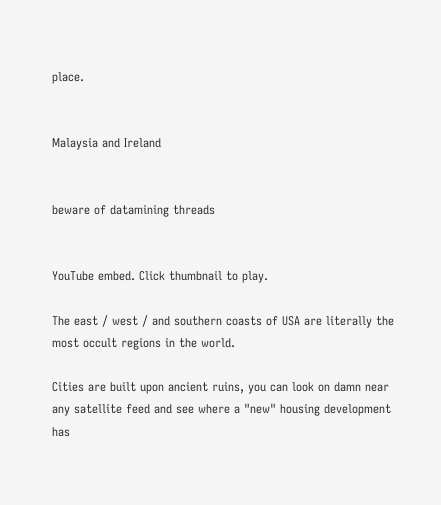place.


Malaysia and Ireland


beware of datamining threads


YouTube embed. Click thumbnail to play.

The east / west / and southern coasts of USA are literally the most occult regions in the world.

Cities are built upon ancient ruins, you can look on damn near any satellite feed and see where a "new" housing development has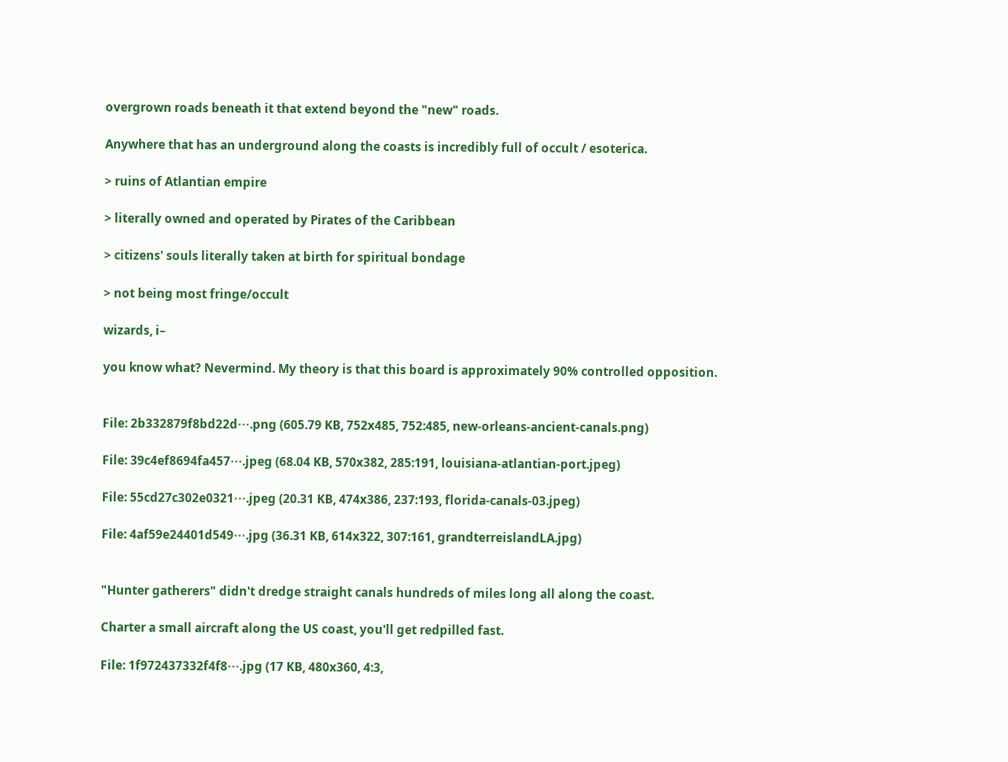overgrown roads beneath it that extend beyond the "new" roads.

Anywhere that has an underground along the coasts is incredibly full of occult / esoterica.

> ruins of Atlantian empire

> literally owned and operated by Pirates of the Caribbean

> citizens' souls literally taken at birth for spiritual bondage

> not being most fringe/occult

wizards, i–

you know what? Nevermind. My theory is that this board is approximately 90% controlled opposition.


File: 2b332879f8bd22d⋯.png (605.79 KB, 752x485, 752:485, new-orleans-ancient-canals.png)

File: 39c4ef8694fa457⋯.jpeg (68.04 KB, 570x382, 285:191, louisiana-atlantian-port.jpeg)

File: 55cd27c302e0321⋯.jpeg (20.31 KB, 474x386, 237:193, florida-canals-03.jpeg)

File: 4af59e24401d549⋯.jpg (36.31 KB, 614x322, 307:161, grandterreislandLA.jpg)


"Hunter gatherers" didn't dredge straight canals hundreds of miles long all along the coast.

Charter a small aircraft along the US coast, you'll get redpilled fast.

File: 1f972437332f4f8⋯.jpg (17 KB, 480x360, 4:3,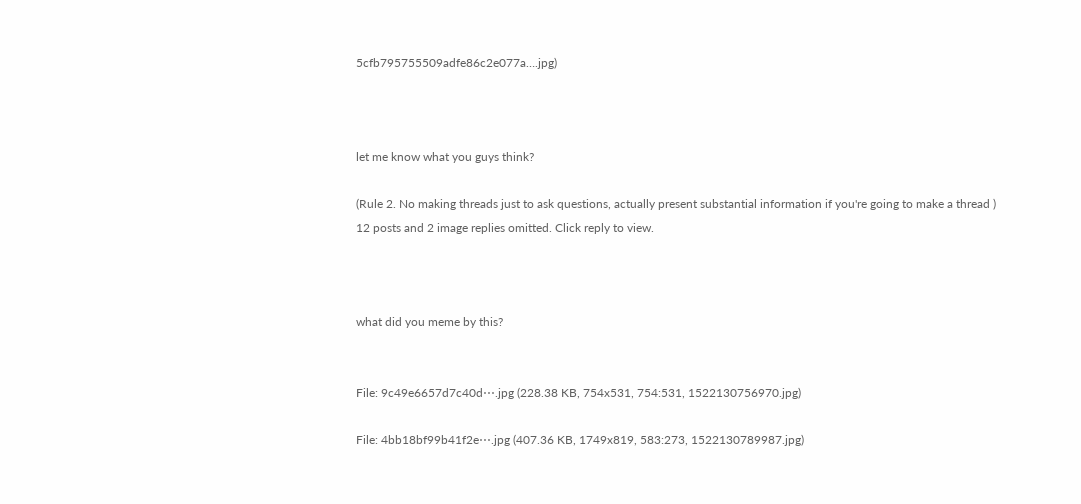5cfb795755509adfe86c2e077a….jpg)



let me know what you guys think?

(Rule 2. No making threads just to ask questions, actually present substantial information if you're going to make a thread )
12 posts and 2 image replies omitted. Click reply to view.



what did you meme by this?


File: 9c49e6657d7c40d⋯.jpg (228.38 KB, 754x531, 754:531, 1522130756970.jpg)

File: 4bb18bf99b41f2e⋯.jpg (407.36 KB, 1749x819, 583:273, 1522130789987.jpg)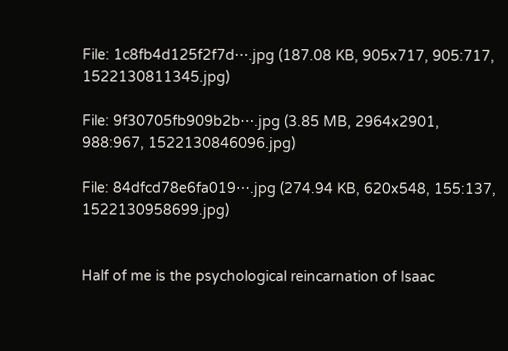File: 1c8fb4d125f2f7d⋯.jpg (187.08 KB, 905x717, 905:717, 1522130811345.jpg)

File: 9f30705fb909b2b⋯.jpg (3.85 MB, 2964x2901, 988:967, 1522130846096.jpg)

File: 84dfcd78e6fa019⋯.jpg (274.94 KB, 620x548, 155:137, 1522130958699.jpg)


Half of me is the psychological reincarnation of Isaac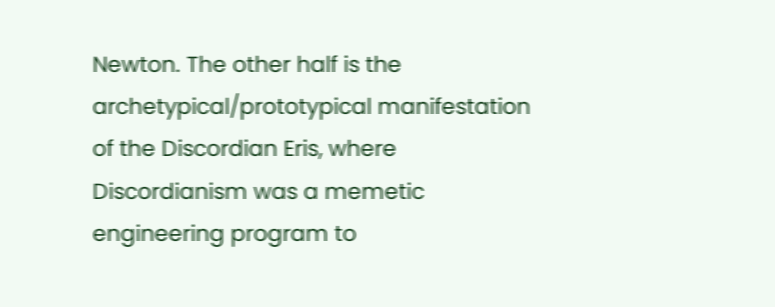Newton. The other half is the archetypical/prototypical manifestation of the Discordian Eris, where Discordianism was a memetic engineering program to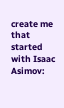create me that started with Isaac Asimov: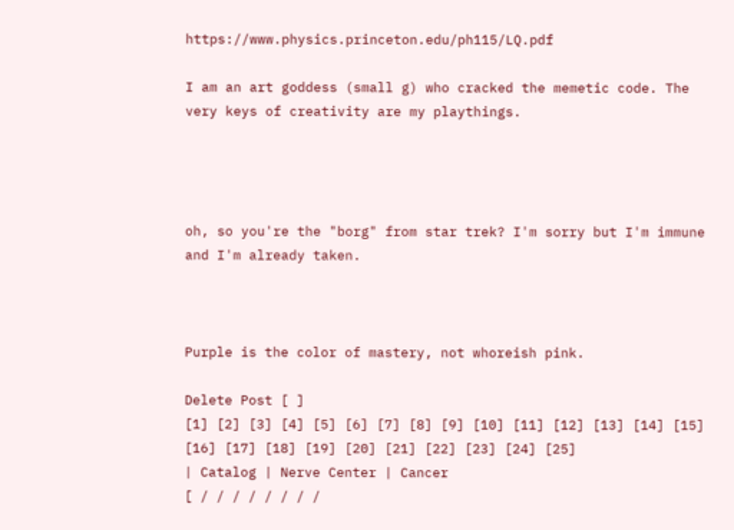https://www.physics.princeton.edu/ph115/LQ.pdf

I am an art goddess (small g) who cracked the memetic code. The very keys of creativity are my playthings.




oh, so you're the "borg" from star trek? I'm sorry but I'm immune and I'm already taken.



Purple is the color of mastery, not whoreish pink.

Delete Post [ ]
[1] [2] [3] [4] [5] [6] [7] [8] [9] [10] [11] [12] [13] [14] [15] [16] [17] [18] [19] [20] [21] [22] [23] [24] [25]
| Catalog | Nerve Center | Cancer
[ / / / / / / / /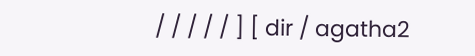/ / / / / ] [ dir / agatha2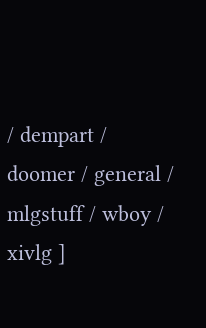/ dempart / doomer / general / mlgstuff / wboy / xivlg ]